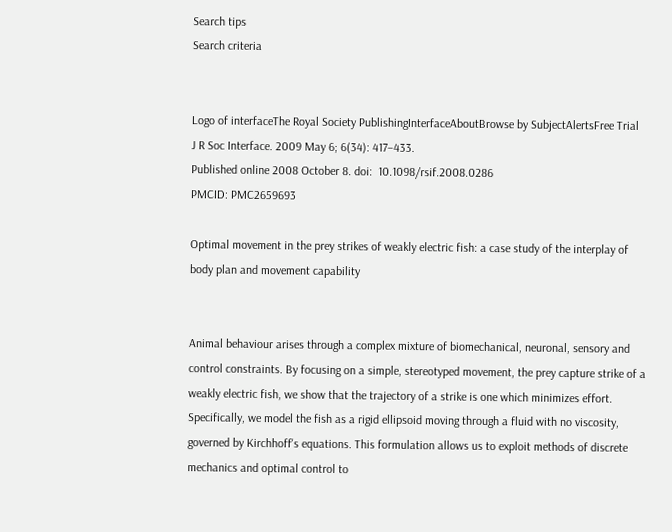Search tips
Search criteria


Logo of interfaceThe Royal Society PublishingInterfaceAboutBrowse by SubjectAlertsFree Trial
J R Soc Interface. 2009 May 6; 6(34): 417–433.
Published online 2008 October 8. doi:  10.1098/rsif.2008.0286
PMCID: PMC2659693

Optimal movement in the prey strikes of weakly electric fish: a case study of the interplay of body plan and movement capability


Animal behaviour arises through a complex mixture of biomechanical, neuronal, sensory and control constraints. By focusing on a simple, stereotyped movement, the prey capture strike of a weakly electric fish, we show that the trajectory of a strike is one which minimizes effort. Specifically, we model the fish as a rigid ellipsoid moving through a fluid with no viscosity, governed by Kirchhoff's equations. This formulation allows us to exploit methods of discrete mechanics and optimal control to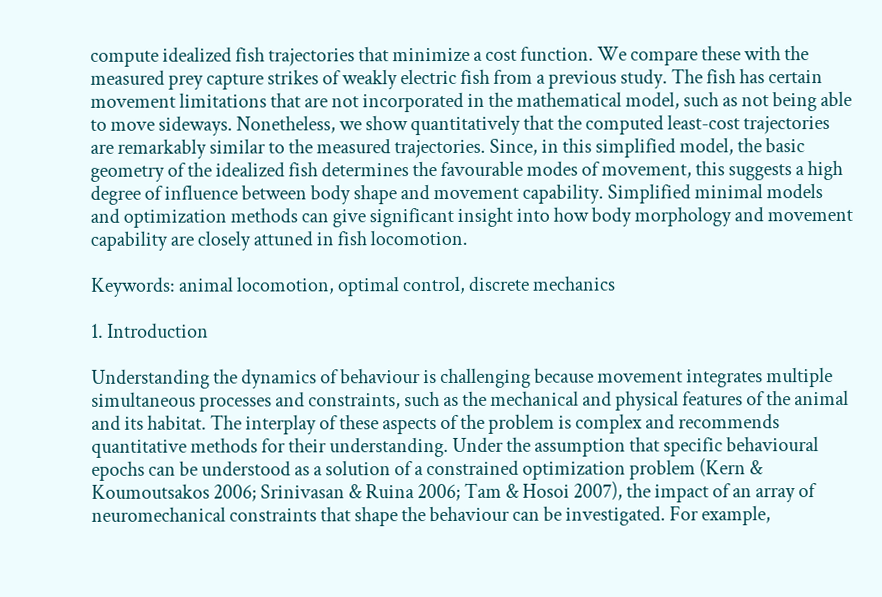compute idealized fish trajectories that minimize a cost function. We compare these with the measured prey capture strikes of weakly electric fish from a previous study. The fish has certain movement limitations that are not incorporated in the mathematical model, such as not being able to move sideways. Nonetheless, we show quantitatively that the computed least-cost trajectories are remarkably similar to the measured trajectories. Since, in this simplified model, the basic geometry of the idealized fish determines the favourable modes of movement, this suggests a high degree of influence between body shape and movement capability. Simplified minimal models and optimization methods can give significant insight into how body morphology and movement capability are closely attuned in fish locomotion.

Keywords: animal locomotion, optimal control, discrete mechanics

1. Introduction

Understanding the dynamics of behaviour is challenging because movement integrates multiple simultaneous processes and constraints, such as the mechanical and physical features of the animal and its habitat. The interplay of these aspects of the problem is complex and recommends quantitative methods for their understanding. Under the assumption that specific behavioural epochs can be understood as a solution of a constrained optimization problem (Kern & Koumoutsakos 2006; Srinivasan & Ruina 2006; Tam & Hosoi 2007), the impact of an array of neuromechanical constraints that shape the behaviour can be investigated. For example,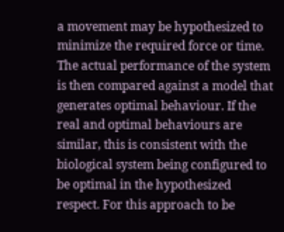a movement may be hypothesized to minimize the required force or time. The actual performance of the system is then compared against a model that generates optimal behaviour. If the real and optimal behaviours are similar, this is consistent with the biological system being configured to be optimal in the hypothesized respect. For this approach to be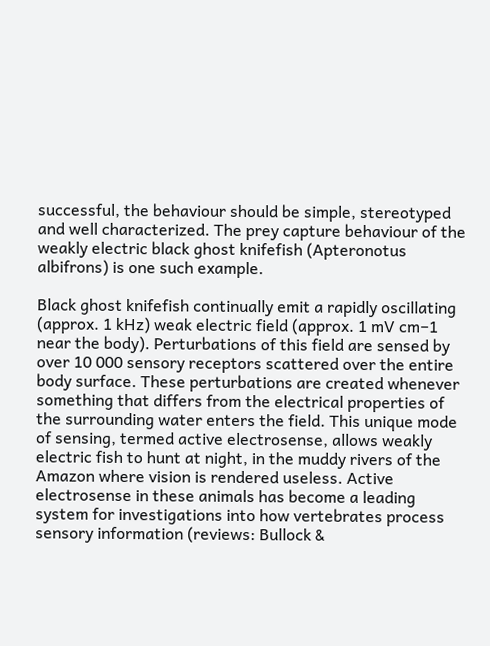successful, the behaviour should be simple, stereotyped and well characterized. The prey capture behaviour of the weakly electric black ghost knifefish (Apteronotus albifrons) is one such example.

Black ghost knifefish continually emit a rapidly oscillating (approx. 1 kHz) weak electric field (approx. 1 mV cm−1 near the body). Perturbations of this field are sensed by over 10 000 sensory receptors scattered over the entire body surface. These perturbations are created whenever something that differs from the electrical properties of the surrounding water enters the field. This unique mode of sensing, termed active electrosense, allows weakly electric fish to hunt at night, in the muddy rivers of the Amazon where vision is rendered useless. Active electrosense in these animals has become a leading system for investigations into how vertebrates process sensory information (reviews: Bullock &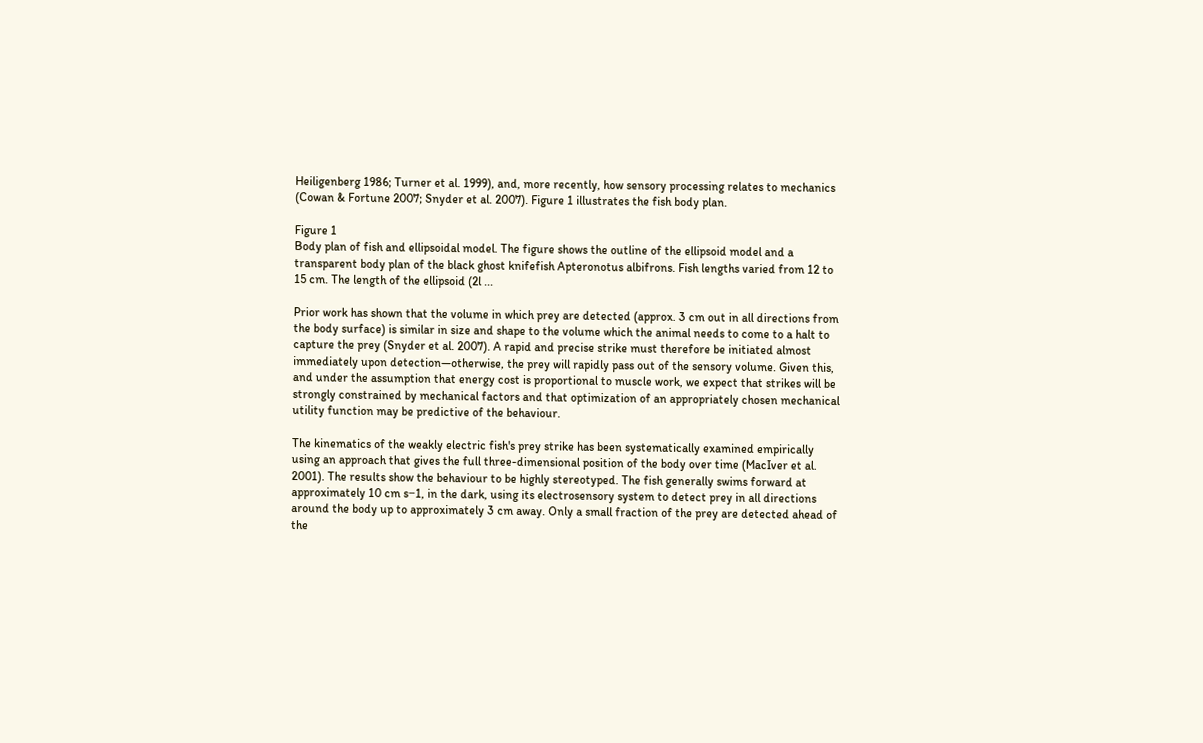Heiligenberg 1986; Turner et al. 1999), and, more recently, how sensory processing relates to mechanics (Cowan & Fortune 2007; Snyder et al. 2007). Figure 1 illustrates the fish body plan.

Figure 1
Body plan of fish and ellipsoidal model. The figure shows the outline of the ellipsoid model and a transparent body plan of the black ghost knifefish Apteronotus albifrons. Fish lengths varied from 12 to 15 cm. The length of the ellipsoid (2l ...

Prior work has shown that the volume in which prey are detected (approx. 3 cm out in all directions from the body surface) is similar in size and shape to the volume which the animal needs to come to a halt to capture the prey (Snyder et al. 2007). A rapid and precise strike must therefore be initiated almost immediately upon detection—otherwise, the prey will rapidly pass out of the sensory volume. Given this, and under the assumption that energy cost is proportional to muscle work, we expect that strikes will be strongly constrained by mechanical factors and that optimization of an appropriately chosen mechanical utility function may be predictive of the behaviour.

The kinematics of the weakly electric fish's prey strike has been systematically examined empirically using an approach that gives the full three-dimensional position of the body over time (MacIver et al. 2001). The results show the behaviour to be highly stereotyped. The fish generally swims forward at approximately 10 cm s−1, in the dark, using its electrosensory system to detect prey in all directions around the body up to approximately 3 cm away. Only a small fraction of the prey are detected ahead of the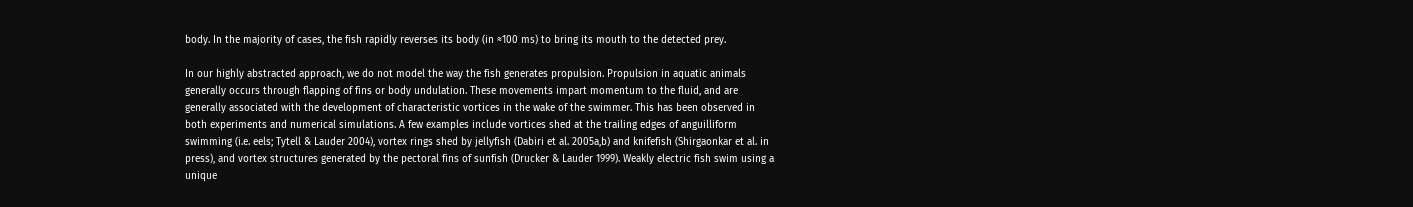body. In the majority of cases, the fish rapidly reverses its body (in ≈100 ms) to bring its mouth to the detected prey.

In our highly abstracted approach, we do not model the way the fish generates propulsion. Propulsion in aquatic animals generally occurs through flapping of fins or body undulation. These movements impart momentum to the fluid, and are generally associated with the development of characteristic vortices in the wake of the swimmer. This has been observed in both experiments and numerical simulations. A few examples include vortices shed at the trailing edges of anguilliform swimming (i.e. eels; Tytell & Lauder 2004), vortex rings shed by jellyfish (Dabiri et al. 2005a,b) and knifefish (Shirgaonkar et al. in press), and vortex structures generated by the pectoral fins of sunfish (Drucker & Lauder 1999). Weakly electric fish swim using a unique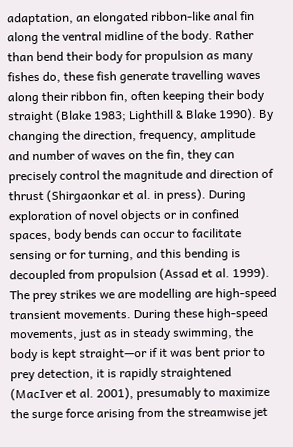adaptation, an elongated ribbon-like anal fin along the ventral midline of the body. Rather than bend their body for propulsion as many fishes do, these fish generate travelling waves along their ribbon fin, often keeping their body straight (Blake 1983; Lighthill & Blake 1990). By changing the direction, frequency, amplitude and number of waves on the fin, they can precisely control the magnitude and direction of thrust (Shirgaonkar et al. in press). During exploration of novel objects or in confined spaces, body bends can occur to facilitate sensing or for turning, and this bending is decoupled from propulsion (Assad et al. 1999). The prey strikes we are modelling are high-speed transient movements. During these high-speed movements, just as in steady swimming, the body is kept straight—or if it was bent prior to prey detection, it is rapidly straightened (MacIver et al. 2001), presumably to maximize the surge force arising from the streamwise jet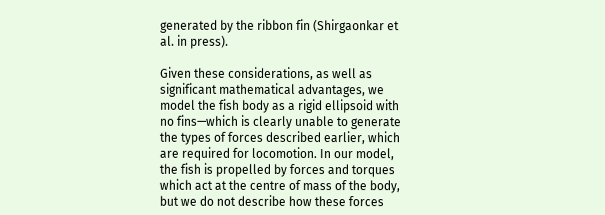generated by the ribbon fin (Shirgaonkar et al. in press).

Given these considerations, as well as significant mathematical advantages, we model the fish body as a rigid ellipsoid with no fins—which is clearly unable to generate the types of forces described earlier, which are required for locomotion. In our model, the fish is propelled by forces and torques which act at the centre of mass of the body, but we do not describe how these forces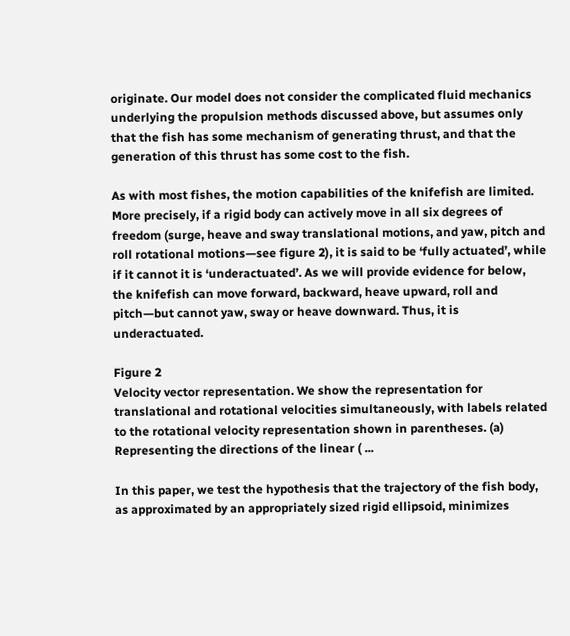originate. Our model does not consider the complicated fluid mechanics underlying the propulsion methods discussed above, but assumes only that the fish has some mechanism of generating thrust, and that the generation of this thrust has some cost to the fish.

As with most fishes, the motion capabilities of the knifefish are limited. More precisely, if a rigid body can actively move in all six degrees of freedom (surge, heave and sway translational motions, and yaw, pitch and roll rotational motions—see figure 2), it is said to be ‘fully actuated’, while if it cannot it is ‘underactuated’. As we will provide evidence for below, the knifefish can move forward, backward, heave upward, roll and pitch—but cannot yaw, sway or heave downward. Thus, it is underactuated.

Figure 2
Velocity vector representation. We show the representation for translational and rotational velocities simultaneously, with labels related to the rotational velocity representation shown in parentheses. (a) Representing the directions of the linear ( ...

In this paper, we test the hypothesis that the trajectory of the fish body, as approximated by an appropriately sized rigid ellipsoid, minimizes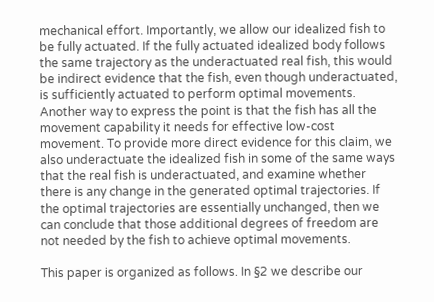mechanical effort. Importantly, we allow our idealized fish to be fully actuated. If the fully actuated idealized body follows the same trajectory as the underactuated real fish, this would be indirect evidence that the fish, even though underactuated, is sufficiently actuated to perform optimal movements. Another way to express the point is that the fish has all the movement capability it needs for effective low-cost movement. To provide more direct evidence for this claim, we also underactuate the idealized fish in some of the same ways that the real fish is underactuated, and examine whether there is any change in the generated optimal trajectories. If the optimal trajectories are essentially unchanged, then we can conclude that those additional degrees of freedom are not needed by the fish to achieve optimal movements.

This paper is organized as follows. In §2 we describe our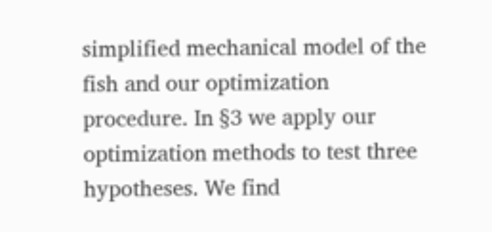simplified mechanical model of the fish and our optimization procedure. In §3 we apply our optimization methods to test three hypotheses. We find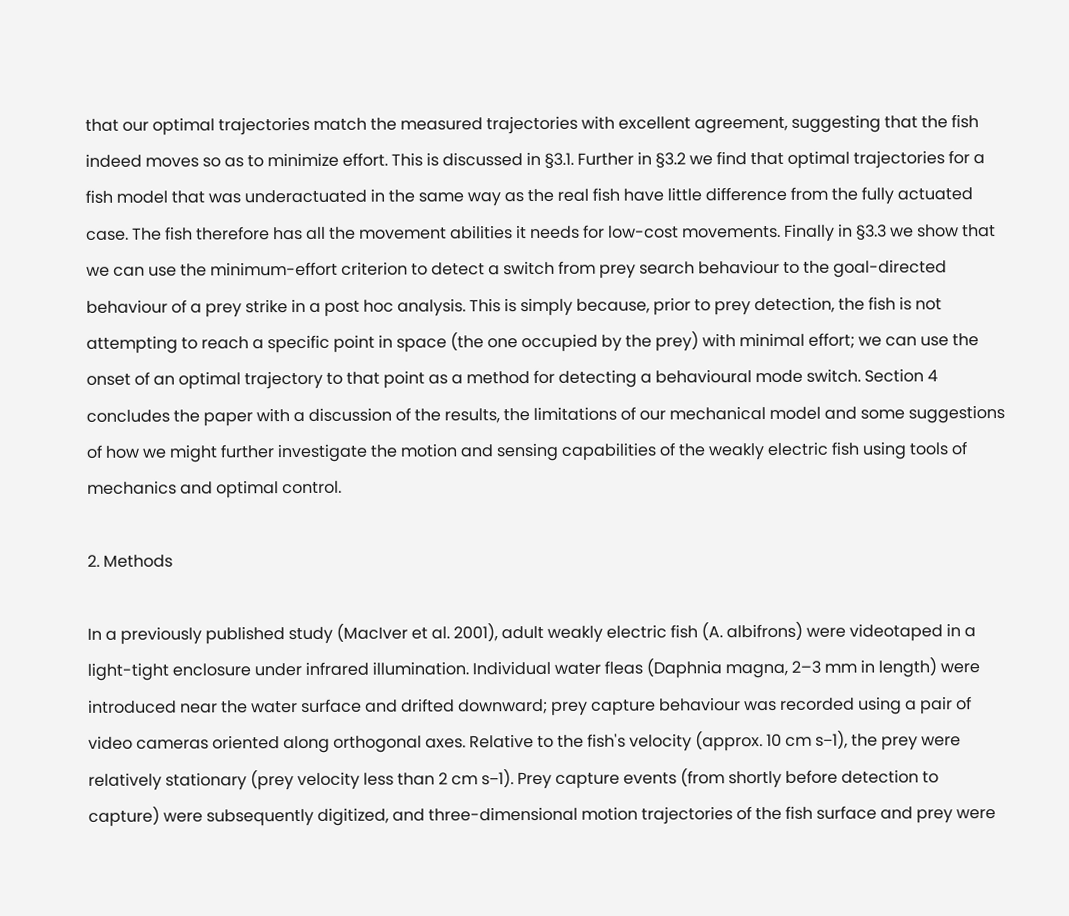that our optimal trajectories match the measured trajectories with excellent agreement, suggesting that the fish indeed moves so as to minimize effort. This is discussed in §3.1. Further in §3.2 we find that optimal trajectories for a fish model that was underactuated in the same way as the real fish have little difference from the fully actuated case. The fish therefore has all the movement abilities it needs for low-cost movements. Finally in §3.3 we show that we can use the minimum-effort criterion to detect a switch from prey search behaviour to the goal-directed behaviour of a prey strike in a post hoc analysis. This is simply because, prior to prey detection, the fish is not attempting to reach a specific point in space (the one occupied by the prey) with minimal effort; we can use the onset of an optimal trajectory to that point as a method for detecting a behavioural mode switch. Section 4 concludes the paper with a discussion of the results, the limitations of our mechanical model and some suggestions of how we might further investigate the motion and sensing capabilities of the weakly electric fish using tools of mechanics and optimal control.

2. Methods

In a previously published study (MacIver et al. 2001), adult weakly electric fish (A. albifrons) were videotaped in a light-tight enclosure under infrared illumination. Individual water fleas (Daphnia magna, 2–3 mm in length) were introduced near the water surface and drifted downward; prey capture behaviour was recorded using a pair of video cameras oriented along orthogonal axes. Relative to the fish's velocity (approx. 10 cm s−1), the prey were relatively stationary (prey velocity less than 2 cm s−1). Prey capture events (from shortly before detection to capture) were subsequently digitized, and three-dimensional motion trajectories of the fish surface and prey were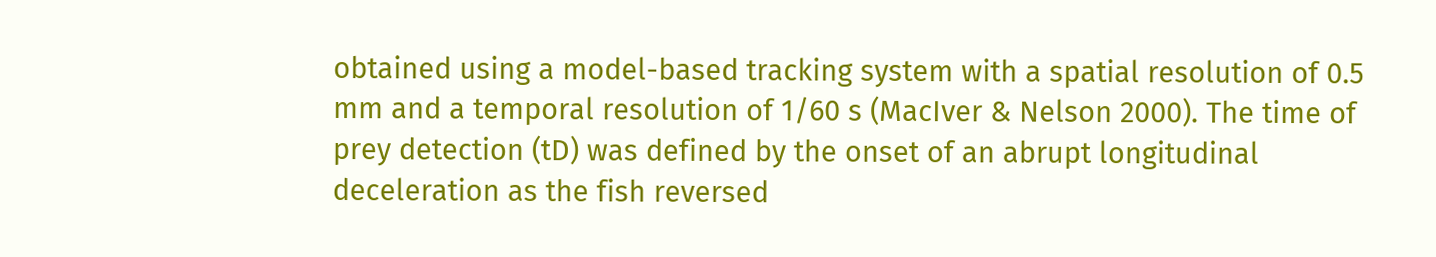obtained using a model-based tracking system with a spatial resolution of 0.5 mm and a temporal resolution of 1/60 s (MacIver & Nelson 2000). The time of prey detection (tD) was defined by the onset of an abrupt longitudinal deceleration as the fish reversed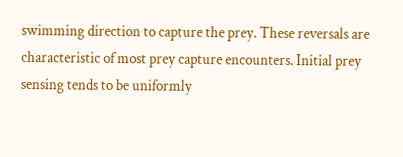swimming direction to capture the prey. These reversals are characteristic of most prey capture encounters. Initial prey sensing tends to be uniformly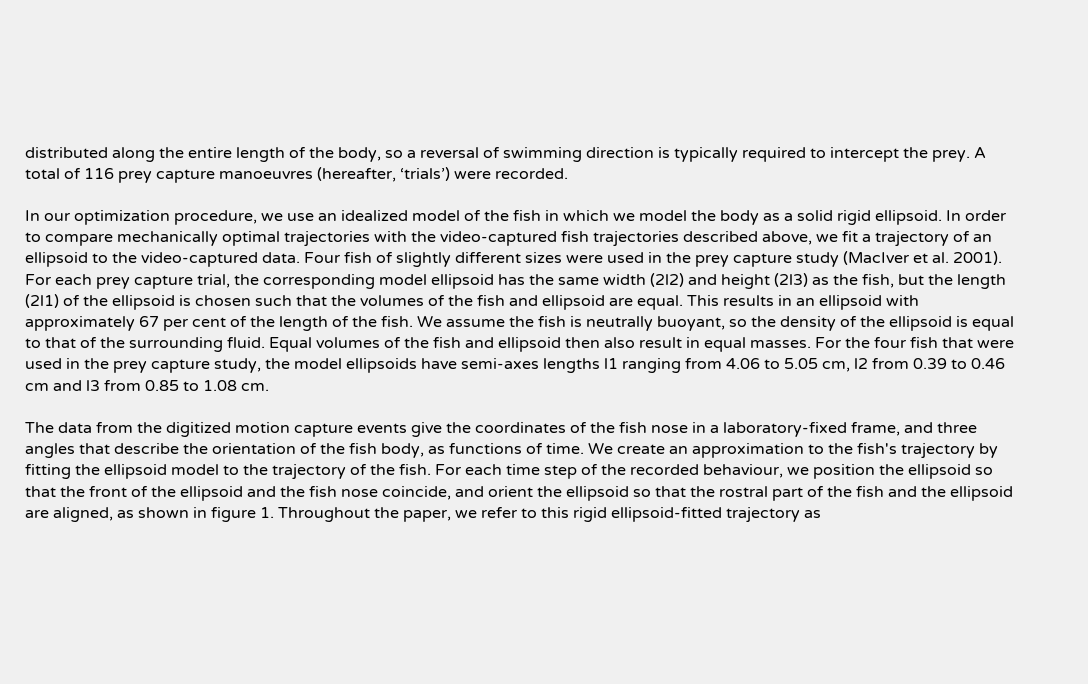distributed along the entire length of the body, so a reversal of swimming direction is typically required to intercept the prey. A total of 116 prey capture manoeuvres (hereafter, ‘trials’) were recorded.

In our optimization procedure, we use an idealized model of the fish in which we model the body as a solid rigid ellipsoid. In order to compare mechanically optimal trajectories with the video-captured fish trajectories described above, we fit a trajectory of an ellipsoid to the video-captured data. Four fish of slightly different sizes were used in the prey capture study (MacIver et al. 2001). For each prey capture trial, the corresponding model ellipsoid has the same width (2l2) and height (2l3) as the fish, but the length (2l1) of the ellipsoid is chosen such that the volumes of the fish and ellipsoid are equal. This results in an ellipsoid with approximately 67 per cent of the length of the fish. We assume the fish is neutrally buoyant, so the density of the ellipsoid is equal to that of the surrounding fluid. Equal volumes of the fish and ellipsoid then also result in equal masses. For the four fish that were used in the prey capture study, the model ellipsoids have semi-axes lengths l1 ranging from 4.06 to 5.05 cm, l2 from 0.39 to 0.46 cm and l3 from 0.85 to 1.08 cm.

The data from the digitized motion capture events give the coordinates of the fish nose in a laboratory-fixed frame, and three angles that describe the orientation of the fish body, as functions of time. We create an approximation to the fish's trajectory by fitting the ellipsoid model to the trajectory of the fish. For each time step of the recorded behaviour, we position the ellipsoid so that the front of the ellipsoid and the fish nose coincide, and orient the ellipsoid so that the rostral part of the fish and the ellipsoid are aligned, as shown in figure 1. Throughout the paper, we refer to this rigid ellipsoid-fitted trajectory as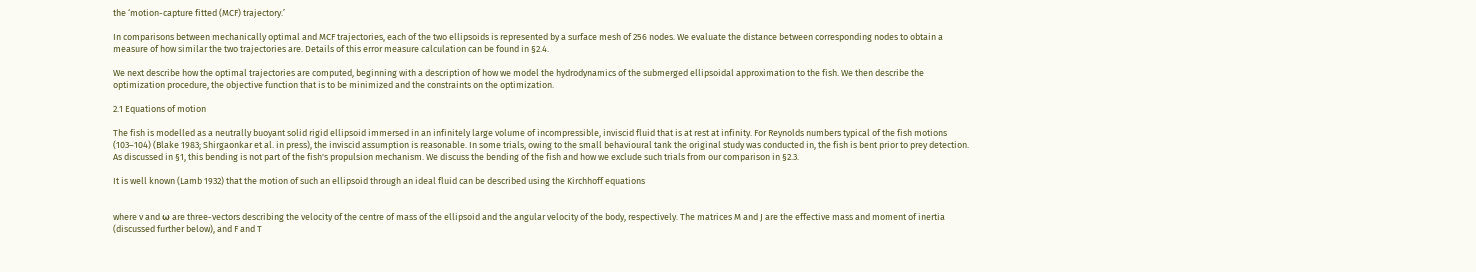the ‘motion-capture fitted (MCF) trajectory.’

In comparisons between mechanically optimal and MCF trajectories, each of the two ellipsoids is represented by a surface mesh of 256 nodes. We evaluate the distance between corresponding nodes to obtain a measure of how similar the two trajectories are. Details of this error measure calculation can be found in §2.4.

We next describe how the optimal trajectories are computed, beginning with a description of how we model the hydrodynamics of the submerged ellipsoidal approximation to the fish. We then describe the optimization procedure, the objective function that is to be minimized and the constraints on the optimization.

2.1 Equations of motion

The fish is modelled as a neutrally buoyant solid rigid ellipsoid immersed in an infinitely large volume of incompressible, inviscid fluid that is at rest at infinity. For Reynolds numbers typical of the fish motions (103–104) (Blake 1983; Shirgaonkar et al. in press), the inviscid assumption is reasonable. In some trials, owing to the small behavioural tank the original study was conducted in, the fish is bent prior to prey detection. As discussed in §1, this bending is not part of the fish's propulsion mechanism. We discuss the bending of the fish and how we exclude such trials from our comparison in §2.3.

It is well known (Lamb 1932) that the motion of such an ellipsoid through an ideal fluid can be described using the Kirchhoff equations


where v and ω are three-vectors describing the velocity of the centre of mass of the ellipsoid and the angular velocity of the body, respectively. The matrices M and J are the effective mass and moment of inertia (discussed further below), and F and T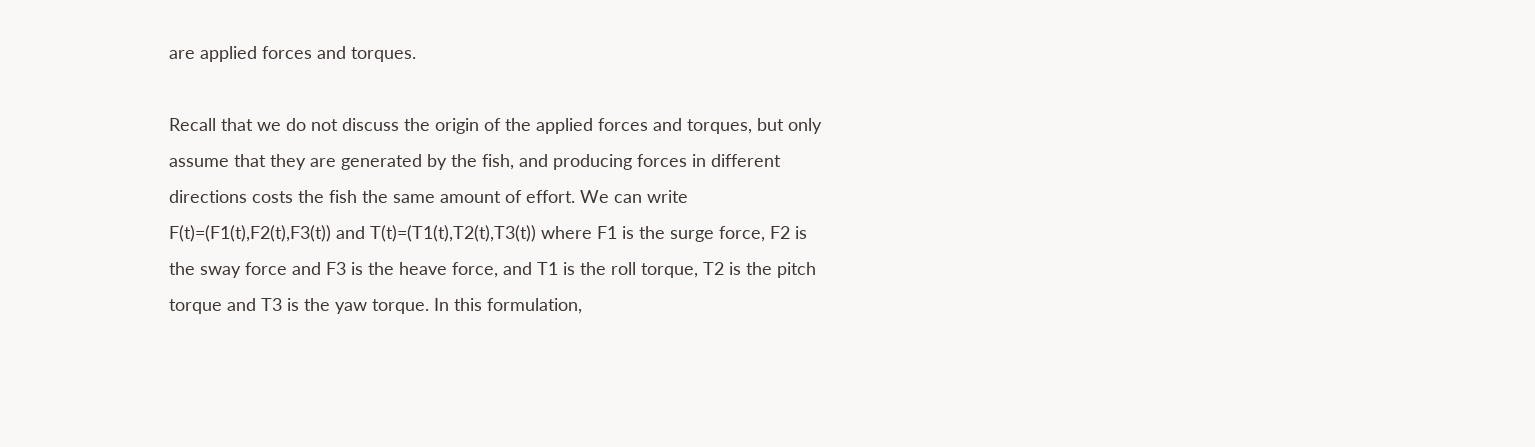are applied forces and torques.

Recall that we do not discuss the origin of the applied forces and torques, but only assume that they are generated by the fish, and producing forces in different directions costs the fish the same amount of effort. We can write F(t)=(F1(t),F2(t),F3(t)) and T(t)=(T1(t),T2(t),T3(t)) where F1 is the surge force, F2 is the sway force and F3 is the heave force, and T1 is the roll torque, T2 is the pitch torque and T3 is the yaw torque. In this formulation,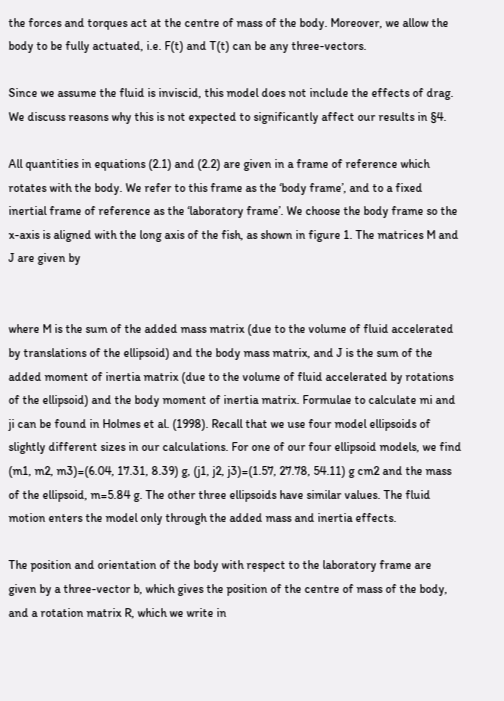the forces and torques act at the centre of mass of the body. Moreover, we allow the body to be fully actuated, i.e. F(t) and T(t) can be any three-vectors.

Since we assume the fluid is inviscid, this model does not include the effects of drag. We discuss reasons why this is not expected to significantly affect our results in §4.

All quantities in equations (2.1) and (2.2) are given in a frame of reference which rotates with the body. We refer to this frame as the ‘body frame’, and to a fixed inertial frame of reference as the ‘laboratory frame’. We choose the body frame so the x-axis is aligned with the long axis of the fish, as shown in figure 1. The matrices M and J are given by


where M is the sum of the added mass matrix (due to the volume of fluid accelerated by translations of the ellipsoid) and the body mass matrix, and J is the sum of the added moment of inertia matrix (due to the volume of fluid accelerated by rotations of the ellipsoid) and the body moment of inertia matrix. Formulae to calculate mi and ji can be found in Holmes et al. (1998). Recall that we use four model ellipsoids of slightly different sizes in our calculations. For one of our four ellipsoid models, we find (m1, m2, m3)=(6.04, 17.31, 8.39) g, (j1, j2, j3)=(1.57, 27.78, 54.11) g cm2 and the mass of the ellipsoid, m=5.84 g. The other three ellipsoids have similar values. The fluid motion enters the model only through the added mass and inertia effects.

The position and orientation of the body with respect to the laboratory frame are given by a three-vector b, which gives the position of the centre of mass of the body, and a rotation matrix R, which we write in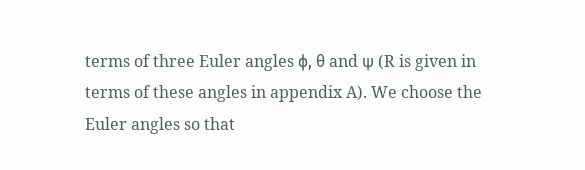terms of three Euler angles ϕ, θ and ψ (R is given in terms of these angles in appendix A). We choose the Euler angles so that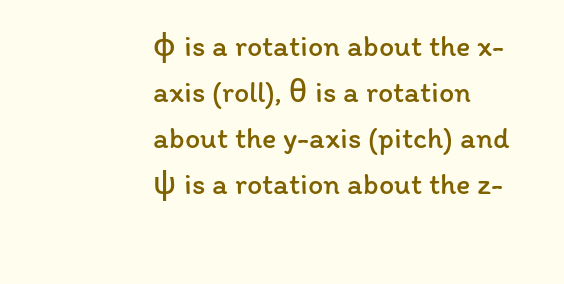ϕ is a rotation about the x-axis (roll), θ is a rotation about the y-axis (pitch) and ψ is a rotation about the z-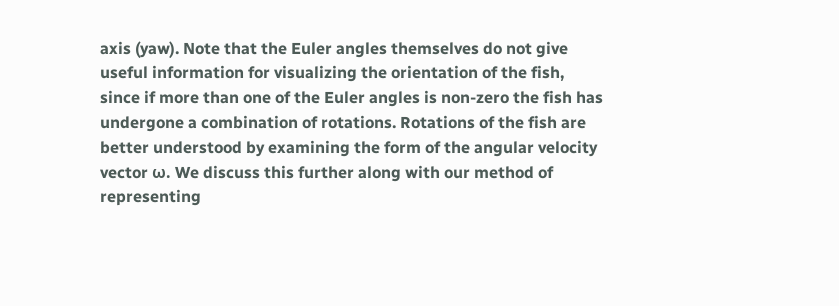axis (yaw). Note that the Euler angles themselves do not give useful information for visualizing the orientation of the fish, since if more than one of the Euler angles is non-zero the fish has undergone a combination of rotations. Rotations of the fish are better understood by examining the form of the angular velocity vector ω. We discuss this further along with our method of representing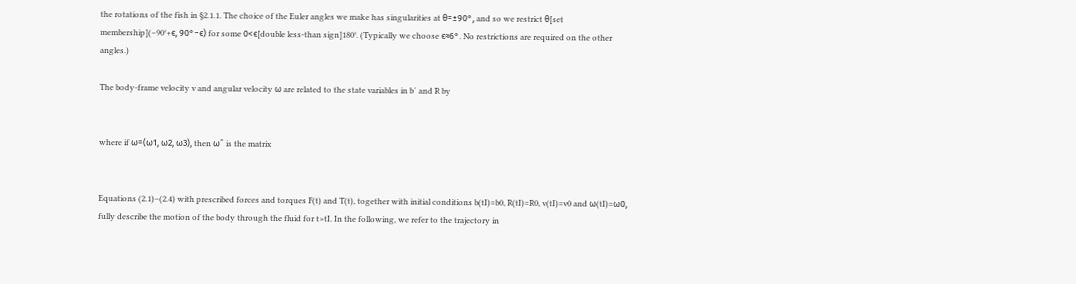the rotations of the fish in §2.1.1. The choice of the Euler angles we make has singularities at θ=±90°, and so we restrict θ[set membership](−90°+ϵ, 90°−ϵ) for some 0<ϵ[double less-than sign]180°. (Typically we choose ϵ≈6°. No restrictions are required on the other angles.)

The body-frame velocity v and angular velocity ω are related to the state variables in b˙ and R by


where if ω=(ω1, ω2, ω3), then ωˆ is the matrix


Equations (2.1)–(2.4) with prescribed forces and torques F(t) and T(t), together with initial conditions b(tI)=b0, R(tI)=R0, v(tI)=v0 and ω(tI)=ω0, fully describe the motion of the body through the fluid for t>tI. In the following, we refer to the trajectory in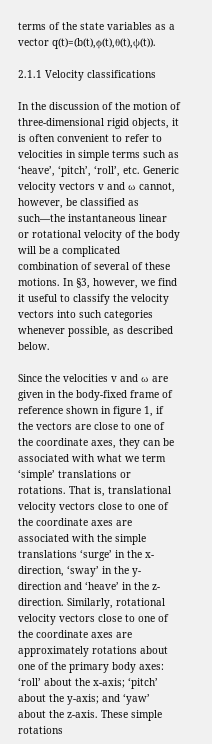terms of the state variables as a vector q(t)=(b(t),ϕ(t),θ(t),ψ(t)).

2.1.1 Velocity classifications

In the discussion of the motion of three-dimensional rigid objects, it is often convenient to refer to velocities in simple terms such as ‘heave’, ‘pitch’, ‘roll’, etc. Generic velocity vectors v and ω cannot, however, be classified as such—the instantaneous linear or rotational velocity of the body will be a complicated combination of several of these motions. In §3, however, we find it useful to classify the velocity vectors into such categories whenever possible, as described below.

Since the velocities v and ω are given in the body-fixed frame of reference shown in figure 1, if the vectors are close to one of the coordinate axes, they can be associated with what we term ‘simple’ translations or rotations. That is, translational velocity vectors close to one of the coordinate axes are associated with the simple translations ‘surge’ in the x-direction, ‘sway’ in the y-direction and ‘heave’ in the z-direction. Similarly, rotational velocity vectors close to one of the coordinate axes are approximately rotations about one of the primary body axes: ‘roll’ about the x-axis; ‘pitch’ about the y-axis; and ‘yaw’ about the z-axis. These simple rotations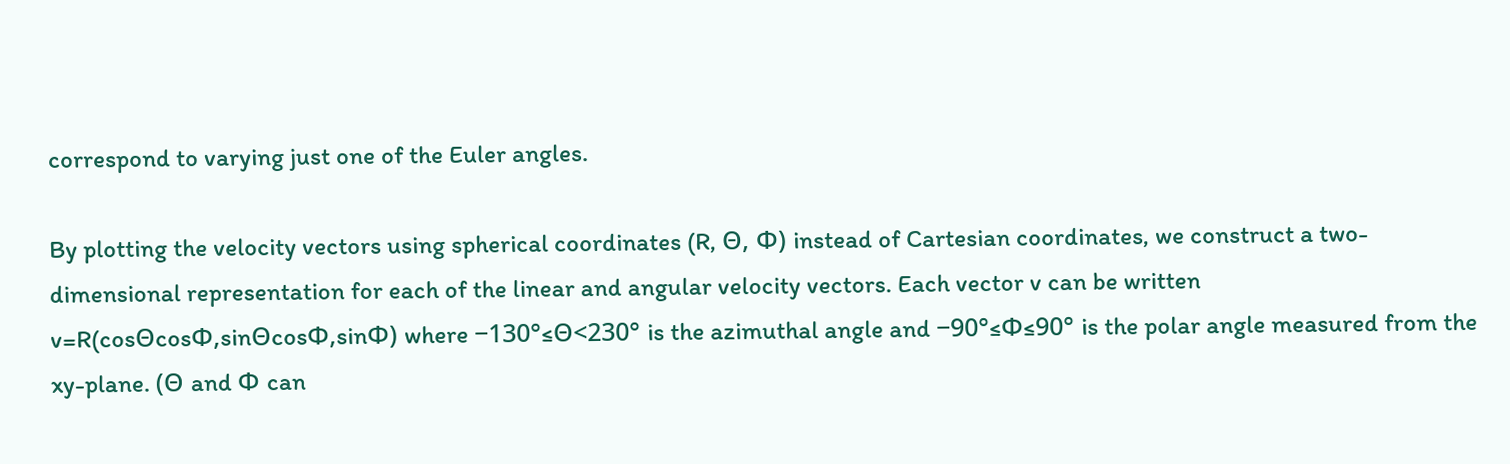correspond to varying just one of the Euler angles.

By plotting the velocity vectors using spherical coordinates (R, Θ, Φ) instead of Cartesian coordinates, we construct a two-dimensional representation for each of the linear and angular velocity vectors. Each vector v can be written v=R(cosΘcosΦ,sinΘcosΦ,sinΦ) where −130°≤Θ<230° is the azimuthal angle and −90°≤Φ≤90° is the polar angle measured from the xy-plane. (Θ and Φ can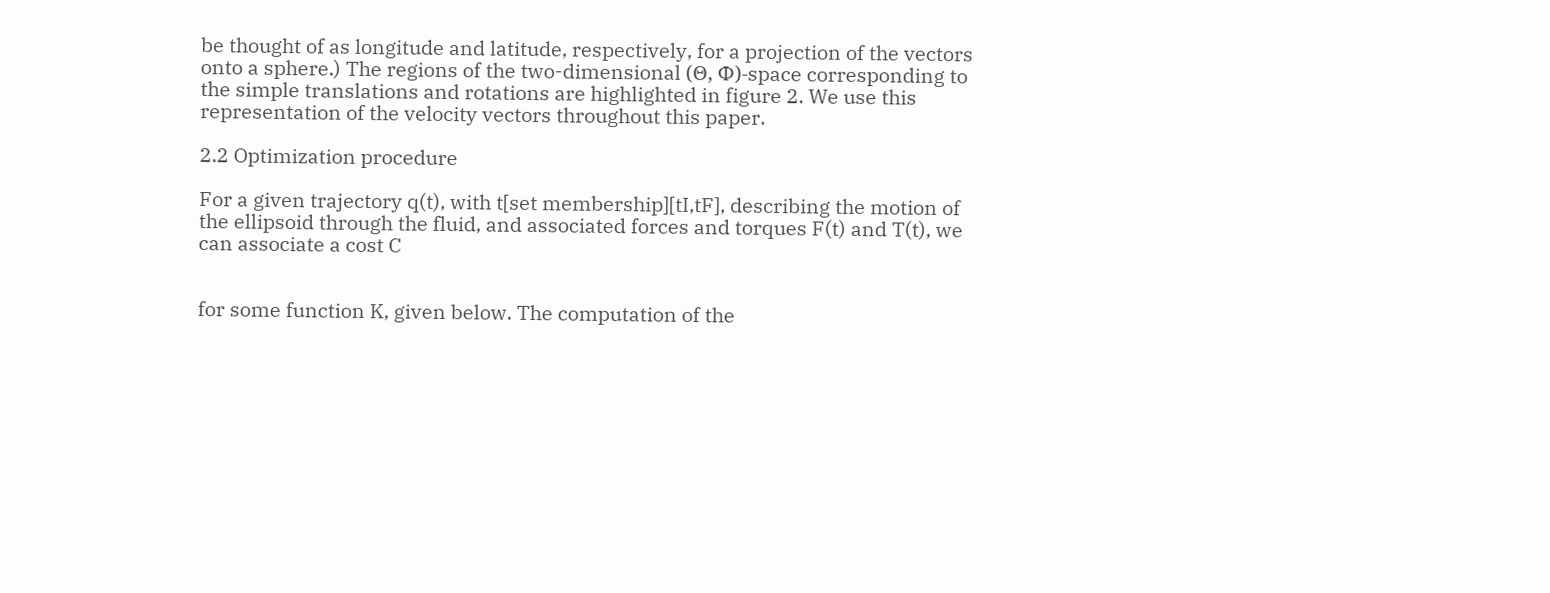be thought of as longitude and latitude, respectively, for a projection of the vectors onto a sphere.) The regions of the two-dimensional (Θ, Φ)-space corresponding to the simple translations and rotations are highlighted in figure 2. We use this representation of the velocity vectors throughout this paper.

2.2 Optimization procedure

For a given trajectory q(t), with t[set membership][tI,tF], describing the motion of the ellipsoid through the fluid, and associated forces and torques F(t) and T(t), we can associate a cost C


for some function K, given below. The computation of the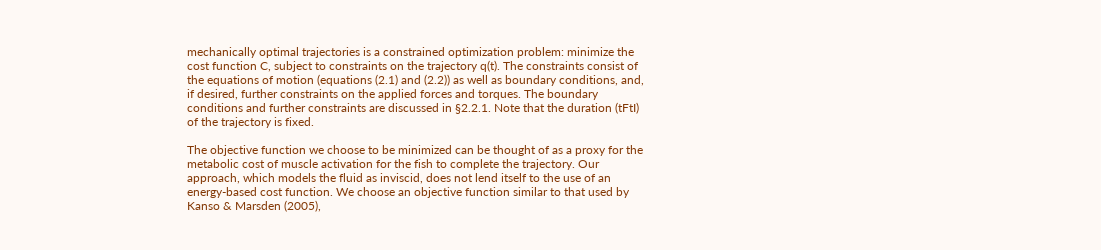mechanically optimal trajectories is a constrained optimization problem: minimize the cost function C, subject to constraints on the trajectory q(t). The constraints consist of the equations of motion (equations (2.1) and (2.2)) as well as boundary conditions, and, if desired, further constraints on the applied forces and torques. The boundary conditions and further constraints are discussed in §2.2.1. Note that the duration (tFtI) of the trajectory is fixed.

The objective function we choose to be minimized can be thought of as a proxy for the metabolic cost of muscle activation for the fish to complete the trajectory. Our approach, which models the fluid as inviscid, does not lend itself to the use of an energy-based cost function. We choose an objective function similar to that used by Kanso & Marsden (2005),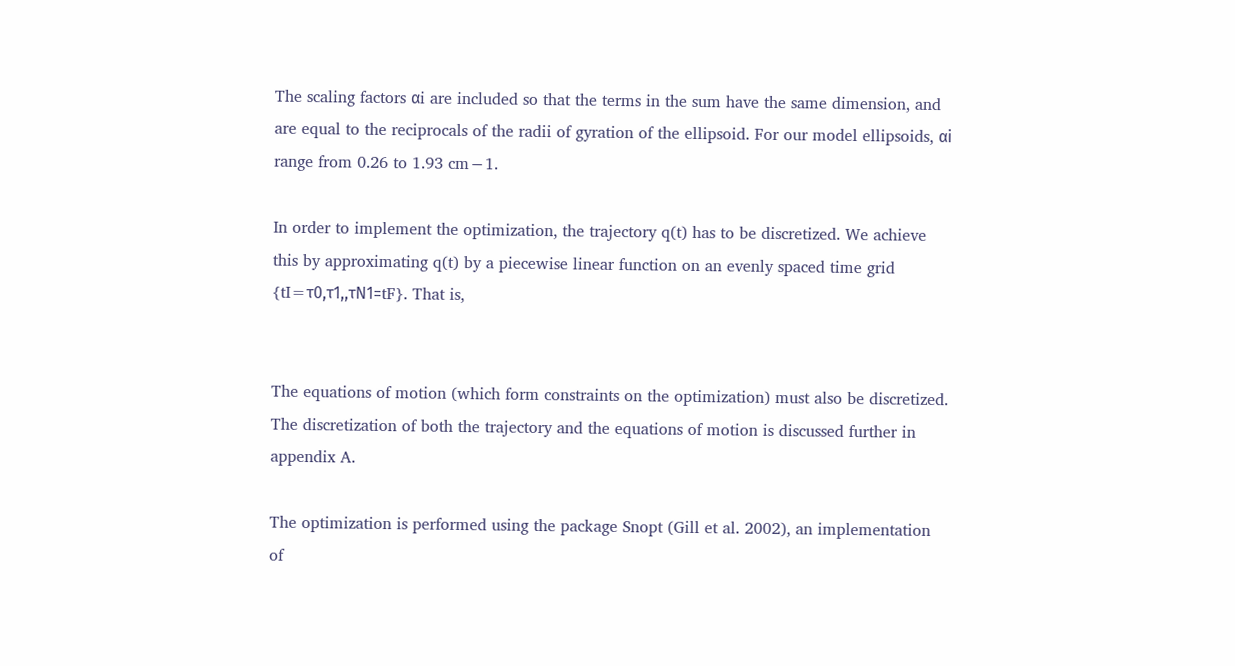The scaling factors αi are included so that the terms in the sum have the same dimension, and are equal to the reciprocals of the radii of gyration of the ellipsoid. For our model ellipsoids, αi range from 0.26 to 1.93 cm−1.

In order to implement the optimization, the trajectory q(t) has to be discretized. We achieve this by approximating q(t) by a piecewise linear function on an evenly spaced time grid {tI=τ0,τ1,,τN1=tF}. That is,


The equations of motion (which form constraints on the optimization) must also be discretized. The discretization of both the trajectory and the equations of motion is discussed further in appendix A.

The optimization is performed using the package Snopt (Gill et al. 2002), an implementation of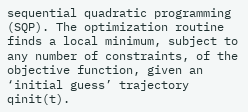sequential quadratic programming (SQP). The optimization routine finds a local minimum, subject to any number of constraints, of the objective function, given an ‘initial guess’ trajectory qinit(t).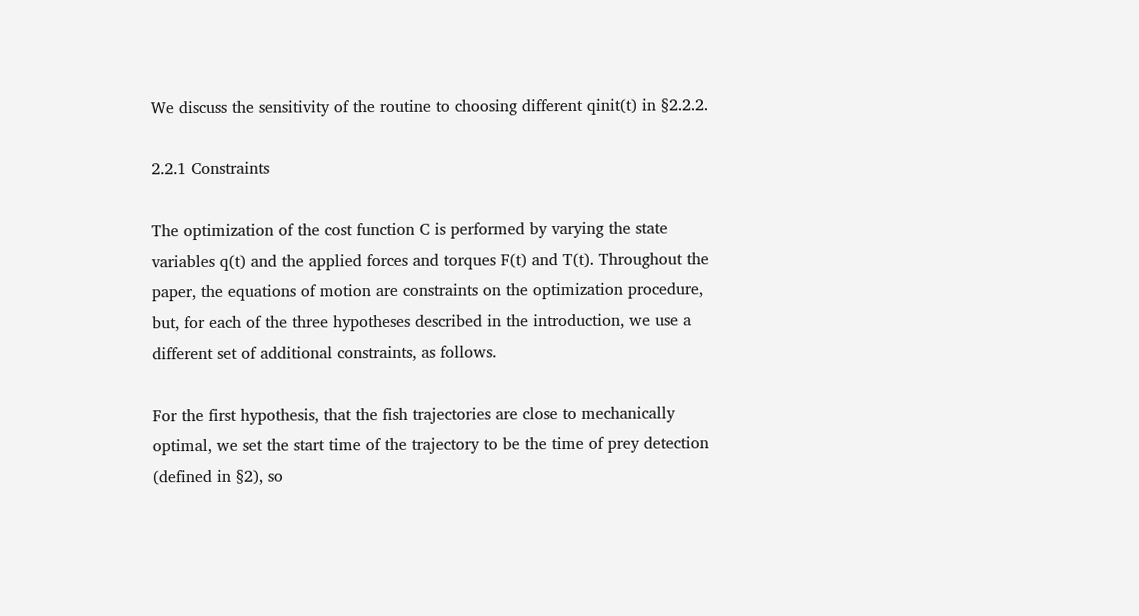We discuss the sensitivity of the routine to choosing different qinit(t) in §2.2.2.

2.2.1 Constraints

The optimization of the cost function C is performed by varying the state variables q(t) and the applied forces and torques F(t) and T(t). Throughout the paper, the equations of motion are constraints on the optimization procedure, but, for each of the three hypotheses described in the introduction, we use a different set of additional constraints, as follows.

For the first hypothesis, that the fish trajectories are close to mechanically optimal, we set the start time of the trajectory to be the time of prey detection (defined in §2), so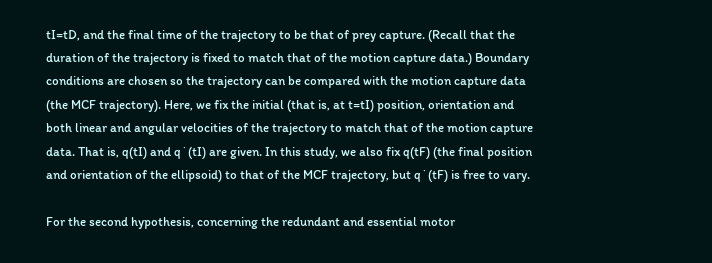tI=tD, and the final time of the trajectory to be that of prey capture. (Recall that the duration of the trajectory is fixed to match that of the motion capture data.) Boundary conditions are chosen so the trajectory can be compared with the motion capture data (the MCF trajectory). Here, we fix the initial (that is, at t=tI) position, orientation and both linear and angular velocities of the trajectory to match that of the motion capture data. That is, q(tI) and q˙(tI) are given. In this study, we also fix q(tF) (the final position and orientation of the ellipsoid) to that of the MCF trajectory, but q˙(tF) is free to vary.

For the second hypothesis, concerning the redundant and essential motor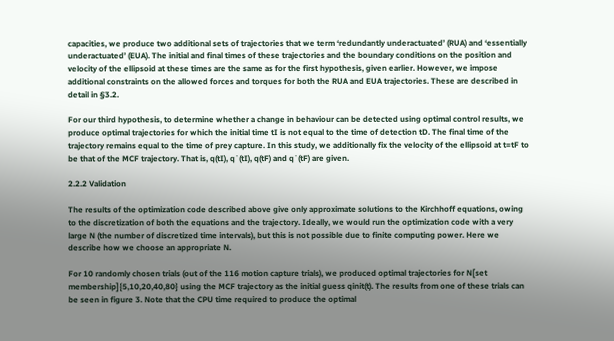capacities, we produce two additional sets of trajectories that we term ‘redundantly underactuated’ (RUA) and ‘essentially underactuated’ (EUA). The initial and final times of these trajectories and the boundary conditions on the position and velocity of the ellipsoid at these times are the same as for the first hypothesis, given earlier. However, we impose additional constraints on the allowed forces and torques for both the RUA and EUA trajectories. These are described in detail in §3.2.

For our third hypothesis, to determine whether a change in behaviour can be detected using optimal control results, we produce optimal trajectories for which the initial time tI is not equal to the time of detection tD. The final time of the trajectory remains equal to the time of prey capture. In this study, we additionally fix the velocity of the ellipsoid at t=tF to be that of the MCF trajectory. That is, q(tI), q˙(tI), q(tF) and q˙(tF) are given.

2.2.2 Validation

The results of the optimization code described above give only approximate solutions to the Kirchhoff equations, owing to the discretization of both the equations and the trajectory. Ideally, we would run the optimization code with a very large N (the number of discretized time intervals), but this is not possible due to finite computing power. Here we describe how we choose an appropriate N.

For 10 randomly chosen trials (out of the 116 motion capture trials), we produced optimal trajectories for N[set membership]{5,10,20,40,80} using the MCF trajectory as the initial guess qinit(t). The results from one of these trials can be seen in figure 3. Note that the CPU time required to produce the optimal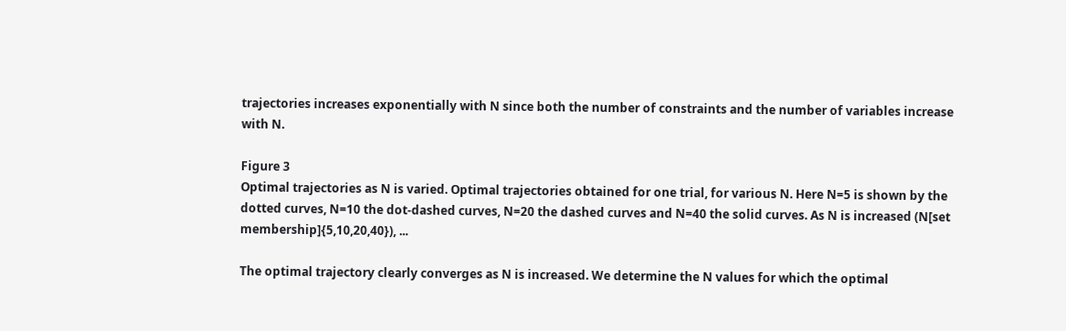trajectories increases exponentially with N since both the number of constraints and the number of variables increase with N.

Figure 3
Optimal trajectories as N is varied. Optimal trajectories obtained for one trial, for various N. Here N=5 is shown by the dotted curves, N=10 the dot-dashed curves, N=20 the dashed curves and N=40 the solid curves. As N is increased (N[set membership]{5,10,20,40}), ...

The optimal trajectory clearly converges as N is increased. We determine the N values for which the optimal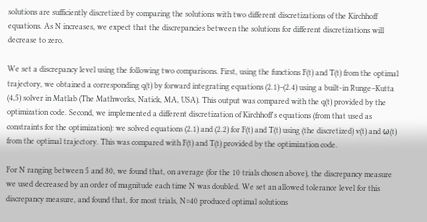solutions are sufficiently discretized by comparing the solutions with two different discretizations of the Kirchhoff equations. As N increases, we expect that the discrepancies between the solutions for different discretizations will decrease to zero.

We set a discrepancy level using the following two comparisons. First, using the functions F(t) and T(t) from the optimal trajectory, we obtained a corresponding q(t) by forward integrating equations (2.1)–(2.4) using a built-in Runge–Kutta (4,5) solver in Matlab (The Mathworks, Natick, MA, USA). This output was compared with the q(t) provided by the optimization code. Second, we implemented a different discretization of Kirchhoff's equations (from that used as constraints for the optimization): we solved equations (2.1) and (2.2) for F(t) and T(t) using (the discretized) v(t) and ω(t) from the optimal trajectory. This was compared with F(t) and T(t) provided by the optimization code.

For N ranging between 5 and 80, we found that, on average (for the 10 trials chosen above), the discrepancy measure we used decreased by an order of magnitude each time N was doubled. We set an allowed tolerance level for this discrepancy measure, and found that, for most trials, N=40 produced optimal solutions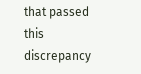that passed this discrepancy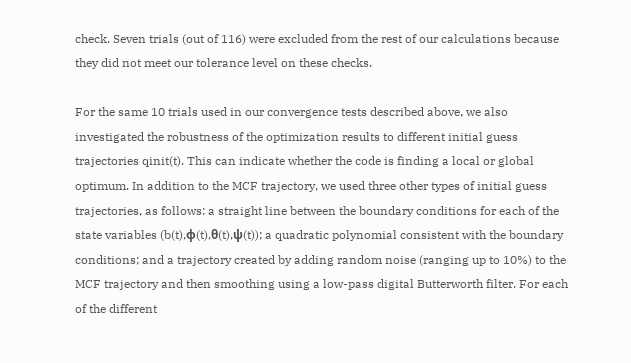check. Seven trials (out of 116) were excluded from the rest of our calculations because they did not meet our tolerance level on these checks.

For the same 10 trials used in our convergence tests described above, we also investigated the robustness of the optimization results to different initial guess trajectories qinit(t). This can indicate whether the code is finding a local or global optimum. In addition to the MCF trajectory, we used three other types of initial guess trajectories, as follows: a straight line between the boundary conditions for each of the state variables (b(t),ϕ(t),θ(t),ψ(t)); a quadratic polynomial consistent with the boundary conditions; and a trajectory created by adding random noise (ranging up to 10%) to the MCF trajectory and then smoothing using a low-pass digital Butterworth filter. For each of the different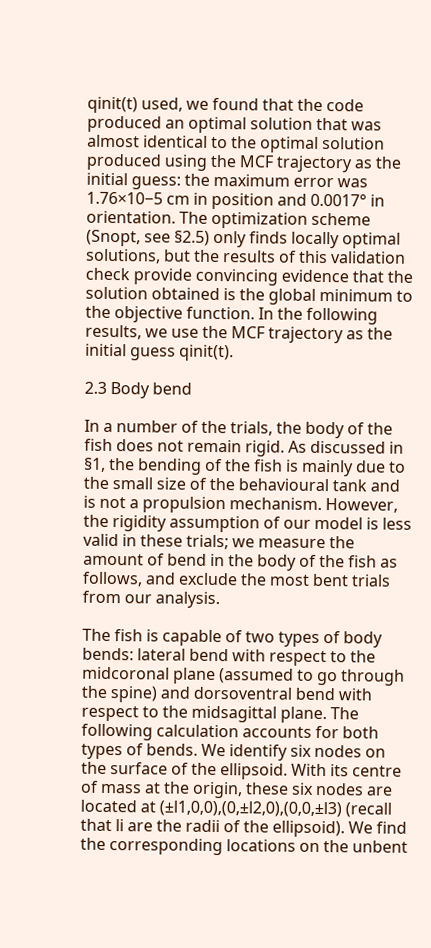qinit(t) used, we found that the code produced an optimal solution that was almost identical to the optimal solution produced using the MCF trajectory as the initial guess: the maximum error was 1.76×10−5 cm in position and 0.0017° in orientation. The optimization scheme (Snopt, see §2.5) only finds locally optimal solutions, but the results of this validation check provide convincing evidence that the solution obtained is the global minimum to the objective function. In the following results, we use the MCF trajectory as the initial guess qinit(t).

2.3 Body bend

In a number of the trials, the body of the fish does not remain rigid. As discussed in §1, the bending of the fish is mainly due to the small size of the behavioural tank and is not a propulsion mechanism. However, the rigidity assumption of our model is less valid in these trials; we measure the amount of bend in the body of the fish as follows, and exclude the most bent trials from our analysis.

The fish is capable of two types of body bends: lateral bend with respect to the midcoronal plane (assumed to go through the spine) and dorsoventral bend with respect to the midsagittal plane. The following calculation accounts for both types of bends. We identify six nodes on the surface of the ellipsoid. With its centre of mass at the origin, these six nodes are located at (±l1,0,0),(0,±l2,0),(0,0,±l3) (recall that li are the radii of the ellipsoid). We find the corresponding locations on the unbent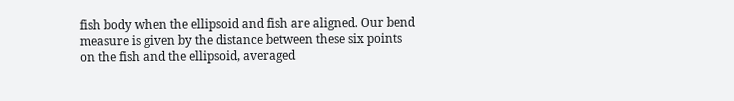fish body when the ellipsoid and fish are aligned. Our bend measure is given by the distance between these six points on the fish and the ellipsoid, averaged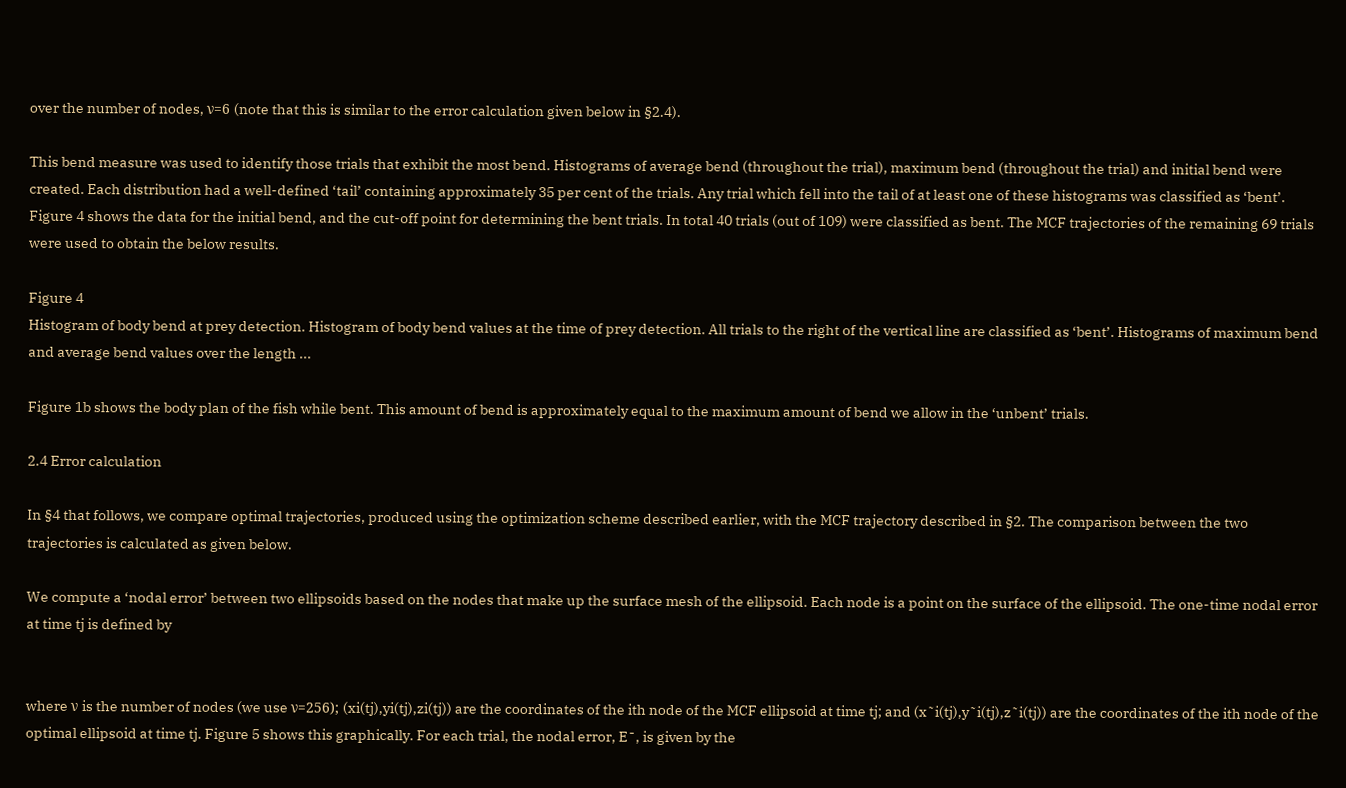over the number of nodes, ν=6 (note that this is similar to the error calculation given below in §2.4).

This bend measure was used to identify those trials that exhibit the most bend. Histograms of average bend (throughout the trial), maximum bend (throughout the trial) and initial bend were created. Each distribution had a well-defined ‘tail’ containing approximately 35 per cent of the trials. Any trial which fell into the tail of at least one of these histograms was classified as ‘bent’. Figure 4 shows the data for the initial bend, and the cut-off point for determining the bent trials. In total 40 trials (out of 109) were classified as bent. The MCF trajectories of the remaining 69 trials were used to obtain the below results.

Figure 4
Histogram of body bend at prey detection. Histogram of body bend values at the time of prey detection. All trials to the right of the vertical line are classified as ‘bent’. Histograms of maximum bend and average bend values over the length ...

Figure 1b shows the body plan of the fish while bent. This amount of bend is approximately equal to the maximum amount of bend we allow in the ‘unbent’ trials.

2.4 Error calculation

In §4 that follows, we compare optimal trajectories, produced using the optimization scheme described earlier, with the MCF trajectory described in §2. The comparison between the two trajectories is calculated as given below.

We compute a ‘nodal error’ between two ellipsoids based on the nodes that make up the surface mesh of the ellipsoid. Each node is a point on the surface of the ellipsoid. The one-time nodal error at time tj is defined by


where ν is the number of nodes (we use ν=256); (xi(tj),yi(tj),zi(tj)) are the coordinates of the ith node of the MCF ellipsoid at time tj; and (x˜i(tj),y˜i(tj),z˜i(tj)) are the coordinates of the ith node of the optimal ellipsoid at time tj. Figure 5 shows this graphically. For each trial, the nodal error, E¯, is given by the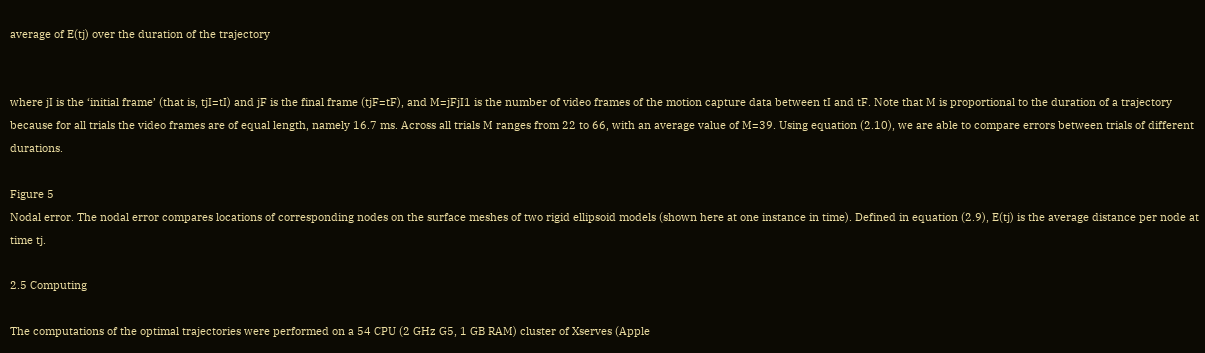average of E(tj) over the duration of the trajectory


where jI is the ‘initial frame’ (that is, tjI=tI) and jF is the final frame (tjF=tF), and M=jFjI1 is the number of video frames of the motion capture data between tI and tF. Note that M is proportional to the duration of a trajectory because for all trials the video frames are of equal length, namely 16.7 ms. Across all trials M ranges from 22 to 66, with an average value of M=39. Using equation (2.10), we are able to compare errors between trials of different durations.

Figure 5
Nodal error. The nodal error compares locations of corresponding nodes on the surface meshes of two rigid ellipsoid models (shown here at one instance in time). Defined in equation (2.9), E(tj) is the average distance per node at time tj.

2.5 Computing

The computations of the optimal trajectories were performed on a 54 CPU (2 GHz G5, 1 GB RAM) cluster of Xserves (Apple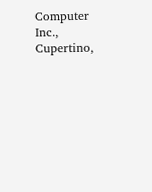Computer Inc., Cupertino,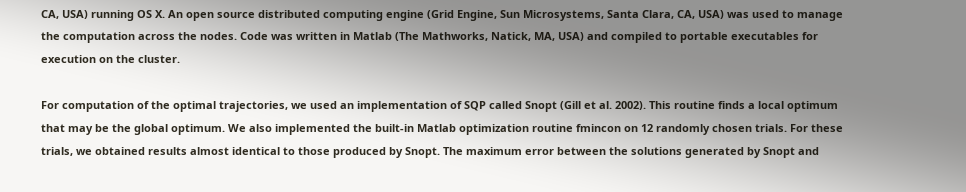CA, USA) running OS X. An open source distributed computing engine (Grid Engine, Sun Microsystems, Santa Clara, CA, USA) was used to manage the computation across the nodes. Code was written in Matlab (The Mathworks, Natick, MA, USA) and compiled to portable executables for execution on the cluster.

For computation of the optimal trajectories, we used an implementation of SQP called Snopt (Gill et al. 2002). This routine finds a local optimum that may be the global optimum. We also implemented the built-in Matlab optimization routine fmincon on 12 randomly chosen trials. For these trials, we obtained results almost identical to those produced by Snopt. The maximum error between the solutions generated by Snopt and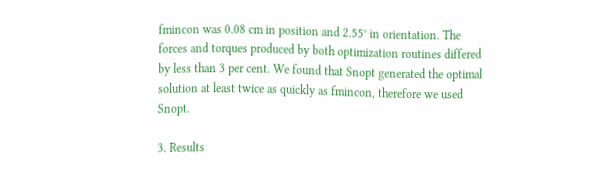fmincon was 0.08 cm in position and 2.55° in orientation. The forces and torques produced by both optimization routines differed by less than 3 per cent. We found that Snopt generated the optimal solution at least twice as quickly as fmincon, therefore we used Snopt.

3. Results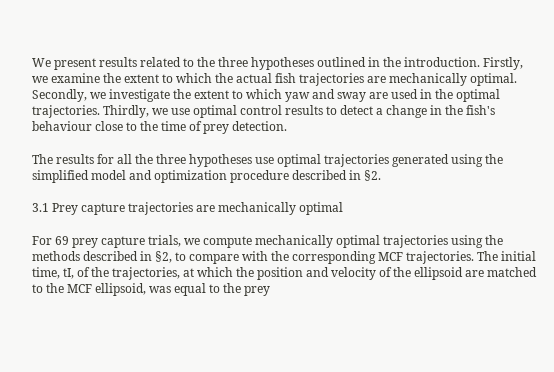We present results related to the three hypotheses outlined in the introduction. Firstly, we examine the extent to which the actual fish trajectories are mechanically optimal. Secondly, we investigate the extent to which yaw and sway are used in the optimal trajectories. Thirdly, we use optimal control results to detect a change in the fish's behaviour close to the time of prey detection.

The results for all the three hypotheses use optimal trajectories generated using the simplified model and optimization procedure described in §2.

3.1 Prey capture trajectories are mechanically optimal

For 69 prey capture trials, we compute mechanically optimal trajectories using the methods described in §2, to compare with the corresponding MCF trajectories. The initial time, tI, of the trajectories, at which the position and velocity of the ellipsoid are matched to the MCF ellipsoid, was equal to the prey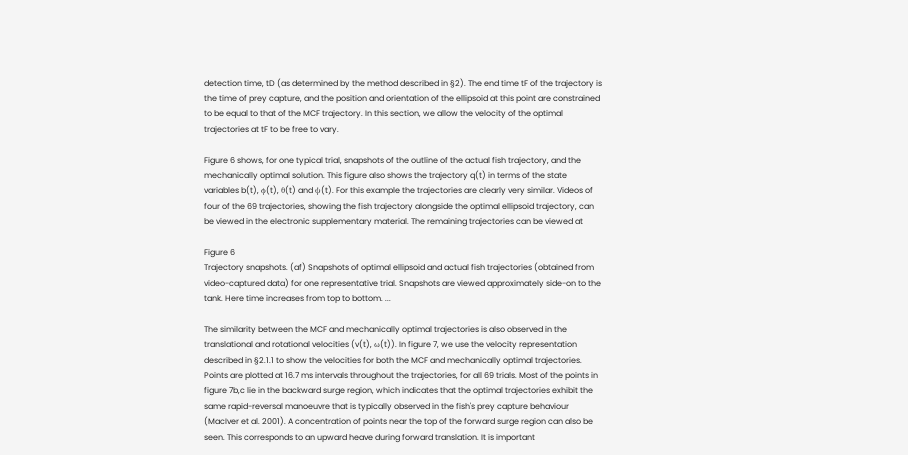detection time, tD (as determined by the method described in §2). The end time tF of the trajectory is the time of prey capture, and the position and orientation of the ellipsoid at this point are constrained to be equal to that of the MCF trajectory. In this section, we allow the velocity of the optimal trajectories at tF to be free to vary.

Figure 6 shows, for one typical trial, snapshots of the outline of the actual fish trajectory, and the mechanically optimal solution. This figure also shows the trajectory q(t) in terms of the state variables b(t), ϕ(t), θ(t) and ψ(t). For this example the trajectories are clearly very similar. Videos of four of the 69 trajectories, showing the fish trajectory alongside the optimal ellipsoid trajectory, can be viewed in the electronic supplementary material. The remaining trajectories can be viewed at

Figure 6
Trajectory snapshots. (af) Snapshots of optimal ellipsoid and actual fish trajectories (obtained from video-captured data) for one representative trial. Snapshots are viewed approximately side-on to the tank. Here time increases from top to bottom. ...

The similarity between the MCF and mechanically optimal trajectories is also observed in the translational and rotational velocities (v(t), ω(t)). In figure 7, we use the velocity representation described in §2.1.1 to show the velocities for both the MCF and mechanically optimal trajectories. Points are plotted at 16.7 ms intervals throughout the trajectories, for all 69 trials. Most of the points in figure 7b,c lie in the backward surge region, which indicates that the optimal trajectories exhibit the same rapid-reversal manoeuvre that is typically observed in the fish's prey capture behaviour (MacIver et al. 2001). A concentration of points near the top of the forward surge region can also be seen. This corresponds to an upward heave during forward translation. It is important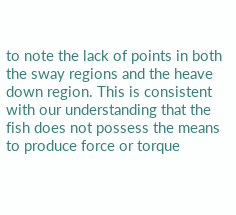to note the lack of points in both the sway regions and the heave down region. This is consistent with our understanding that the fish does not possess the means to produce force or torque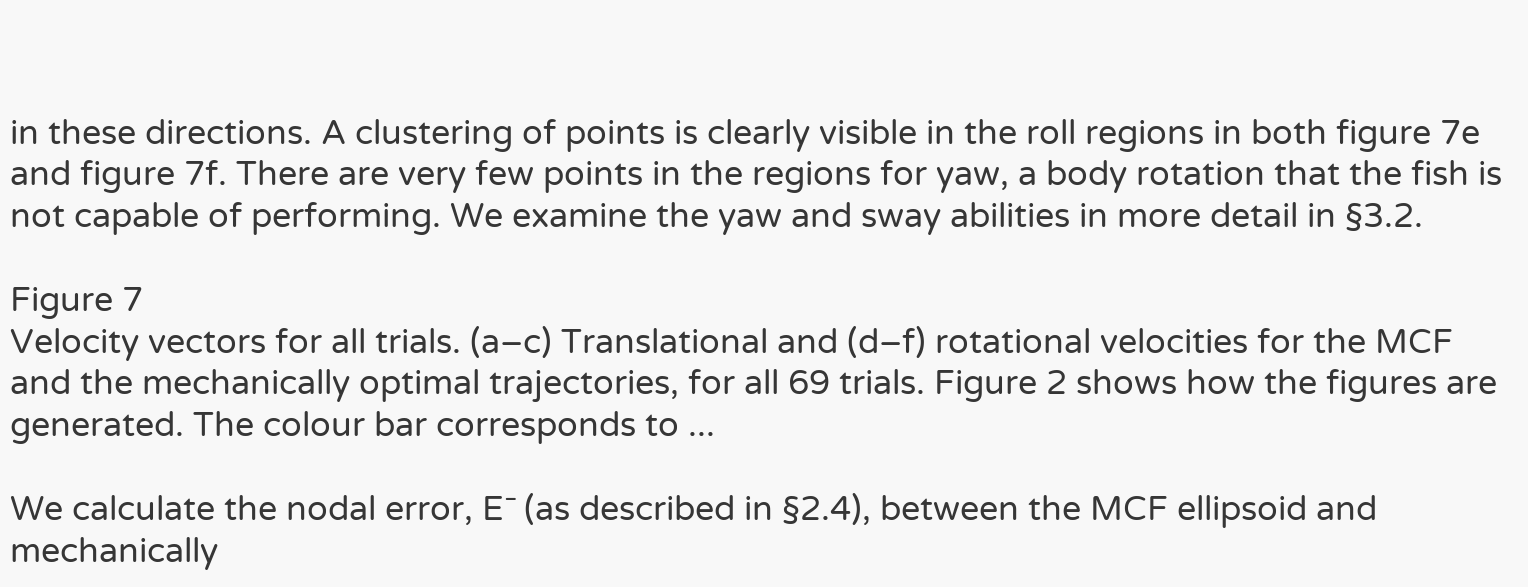in these directions. A clustering of points is clearly visible in the roll regions in both figure 7e and figure 7f. There are very few points in the regions for yaw, a body rotation that the fish is not capable of performing. We examine the yaw and sway abilities in more detail in §3.2.

Figure 7
Velocity vectors for all trials. (a–c) Translational and (d–f) rotational velocities for the MCF and the mechanically optimal trajectories, for all 69 trials. Figure 2 shows how the figures are generated. The colour bar corresponds to ...

We calculate the nodal error, E¯ (as described in §2.4), between the MCF ellipsoid and mechanically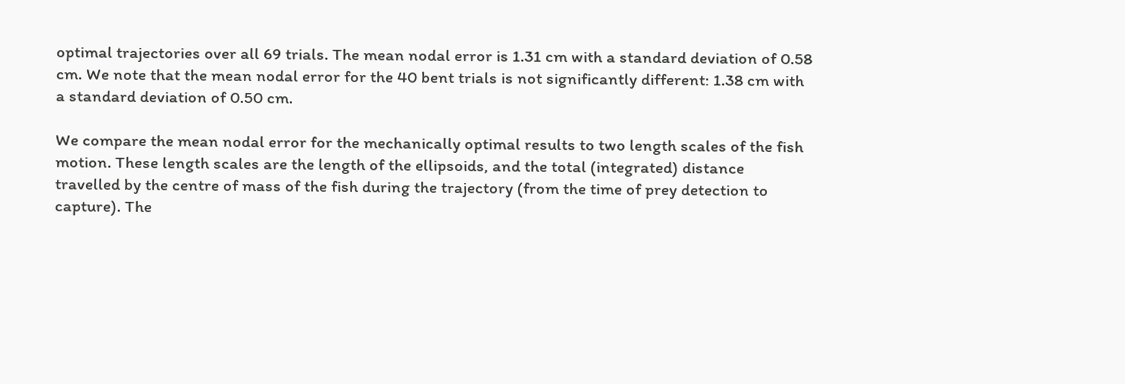optimal trajectories over all 69 trials. The mean nodal error is 1.31 cm with a standard deviation of 0.58 cm. We note that the mean nodal error for the 40 bent trials is not significantly different: 1.38 cm with a standard deviation of 0.50 cm.

We compare the mean nodal error for the mechanically optimal results to two length scales of the fish motion. These length scales are the length of the ellipsoids, and the total (integrated) distance travelled by the centre of mass of the fish during the trajectory (from the time of prey detection to capture). The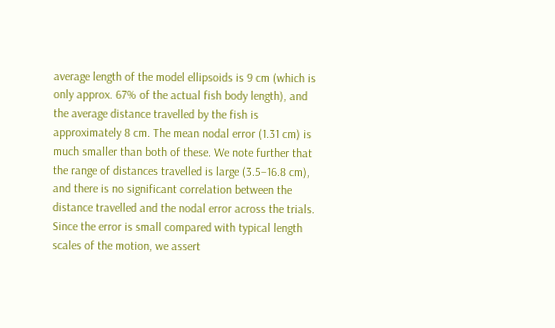average length of the model ellipsoids is 9 cm (which is only approx. 67% of the actual fish body length), and the average distance travelled by the fish is approximately 8 cm. The mean nodal error (1.31 cm) is much smaller than both of these. We note further that the range of distances travelled is large (3.5–16.8 cm), and there is no significant correlation between the distance travelled and the nodal error across the trials. Since the error is small compared with typical length scales of the motion, we assert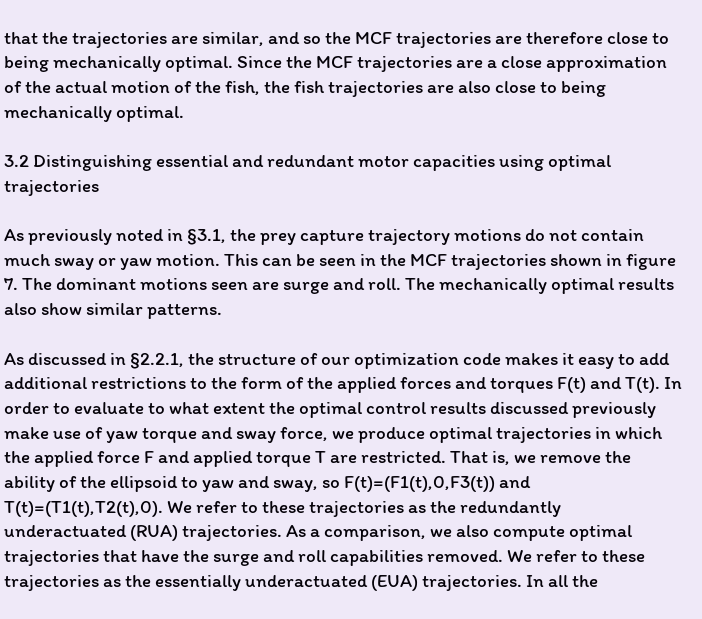that the trajectories are similar, and so the MCF trajectories are therefore close to being mechanically optimal. Since the MCF trajectories are a close approximation of the actual motion of the fish, the fish trajectories are also close to being mechanically optimal.

3.2 Distinguishing essential and redundant motor capacities using optimal trajectories

As previously noted in §3.1, the prey capture trajectory motions do not contain much sway or yaw motion. This can be seen in the MCF trajectories shown in figure 7. The dominant motions seen are surge and roll. The mechanically optimal results also show similar patterns.

As discussed in §2.2.1, the structure of our optimization code makes it easy to add additional restrictions to the form of the applied forces and torques F(t) and T(t). In order to evaluate to what extent the optimal control results discussed previously make use of yaw torque and sway force, we produce optimal trajectories in which the applied force F and applied torque T are restricted. That is, we remove the ability of the ellipsoid to yaw and sway, so F(t)=(F1(t),0,F3(t)) and T(t)=(T1(t),T2(t),0). We refer to these trajectories as the redundantly underactuated (RUA) trajectories. As a comparison, we also compute optimal trajectories that have the surge and roll capabilities removed. We refer to these trajectories as the essentially underactuated (EUA) trajectories. In all the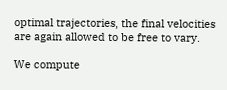optimal trajectories, the final velocities are again allowed to be free to vary.

We compute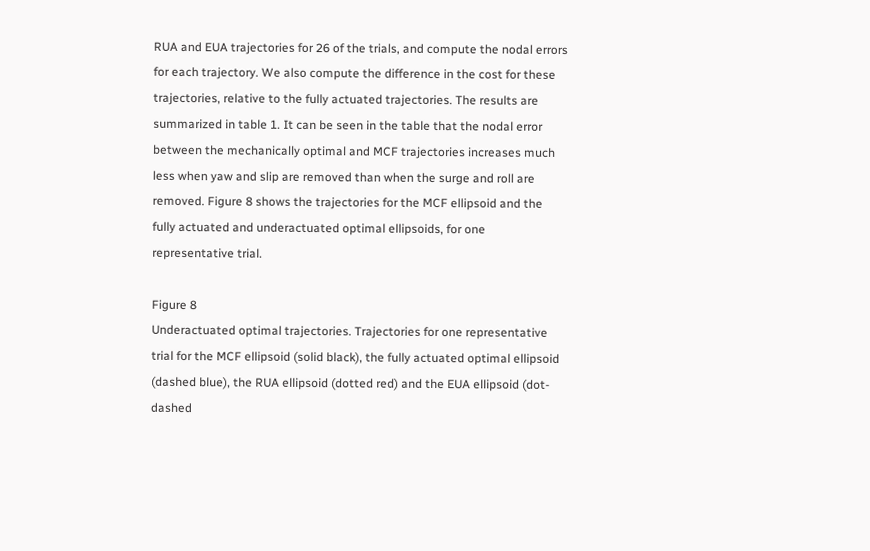RUA and EUA trajectories for 26 of the trials, and compute the nodal errors for each trajectory. We also compute the difference in the cost for these trajectories, relative to the fully actuated trajectories. The results are summarized in table 1. It can be seen in the table that the nodal error between the mechanically optimal and MCF trajectories increases much less when yaw and slip are removed than when the surge and roll are removed. Figure 8 shows the trajectories for the MCF ellipsoid and the fully actuated and underactuated optimal ellipsoids, for one representative trial.

Figure 8
Underactuated optimal trajectories. Trajectories for one representative trial for the MCF ellipsoid (solid black), the fully actuated optimal ellipsoid (dashed blue), the RUA ellipsoid (dotted red) and the EUA ellipsoid (dot-dashed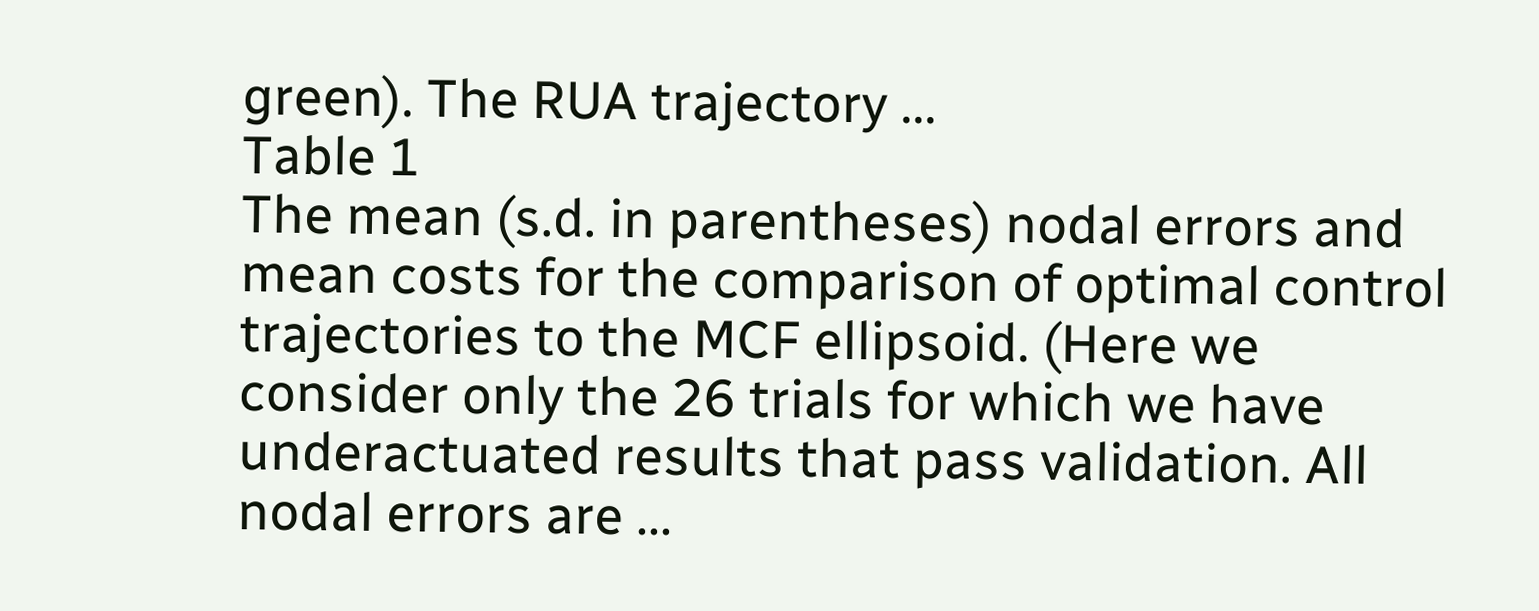green). The RUA trajectory ...
Table 1
The mean (s.d. in parentheses) nodal errors and mean costs for the comparison of optimal control trajectories to the MCF ellipsoid. (Here we consider only the 26 trials for which we have underactuated results that pass validation. All nodal errors are ...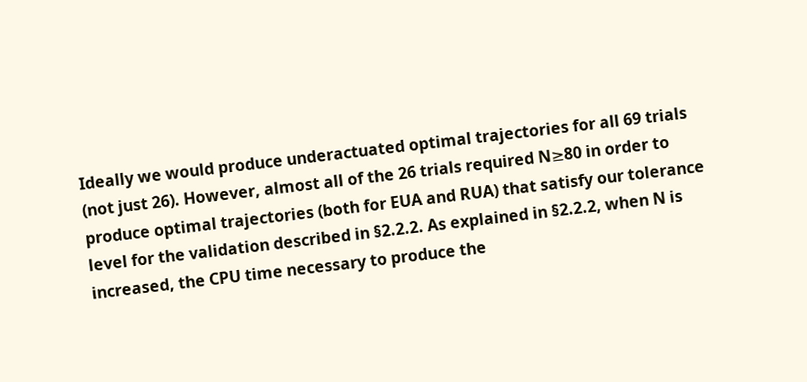Ideally we would produce underactuated optimal trajectories for all 69 trials (not just 26). However, almost all of the 26 trials required N≥80 in order to produce optimal trajectories (both for EUA and RUA) that satisfy our tolerance level for the validation described in §2.2.2. As explained in §2.2.2, when N is increased, the CPU time necessary to produce the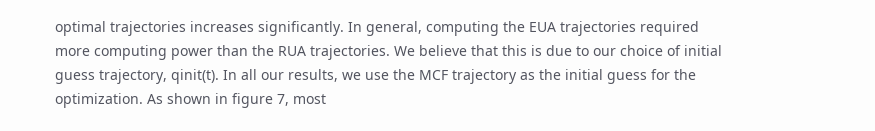optimal trajectories increases significantly. In general, computing the EUA trajectories required more computing power than the RUA trajectories. We believe that this is due to our choice of initial guess trajectory, qinit(t). In all our results, we use the MCF trajectory as the initial guess for the optimization. As shown in figure 7, most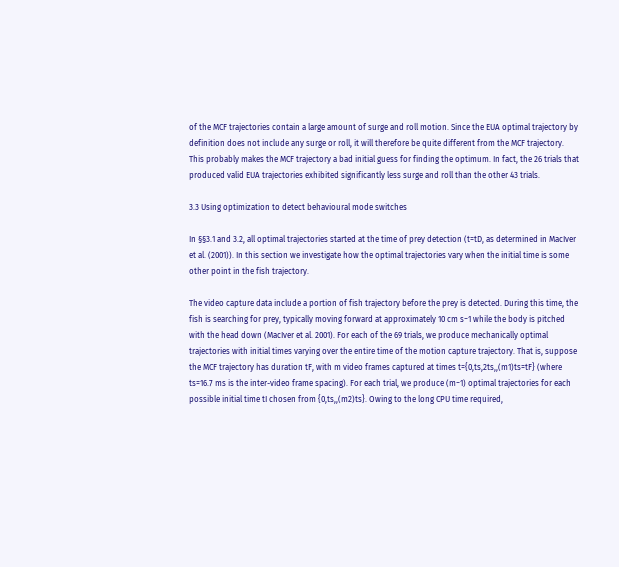of the MCF trajectories contain a large amount of surge and roll motion. Since the EUA optimal trajectory by definition does not include any surge or roll, it will therefore be quite different from the MCF trajectory. This probably makes the MCF trajectory a bad initial guess for finding the optimum. In fact, the 26 trials that produced valid EUA trajectories exhibited significantly less surge and roll than the other 43 trials.

3.3 Using optimization to detect behavioural mode switches

In §§3.1 and 3.2, all optimal trajectories started at the time of prey detection (t=tD, as determined in MacIver et al. (2001)). In this section we investigate how the optimal trajectories vary when the initial time is some other point in the fish trajectory.

The video capture data include a portion of fish trajectory before the prey is detected. During this time, the fish is searching for prey, typically moving forward at approximately 10 cm s−1 while the body is pitched with the head down (MacIver et al. 2001). For each of the 69 trials, we produce mechanically optimal trajectories with initial times varying over the entire time of the motion capture trajectory. That is, suppose the MCF trajectory has duration tF, with m video frames captured at times t={0,ts,2ts,,(m1)ts=tF} (where ts=16.7 ms is the inter-video frame spacing). For each trial, we produce (m−1) optimal trajectories for each possible initial time tI chosen from {0,ts,,(m2)ts}. Owing to the long CPU time required,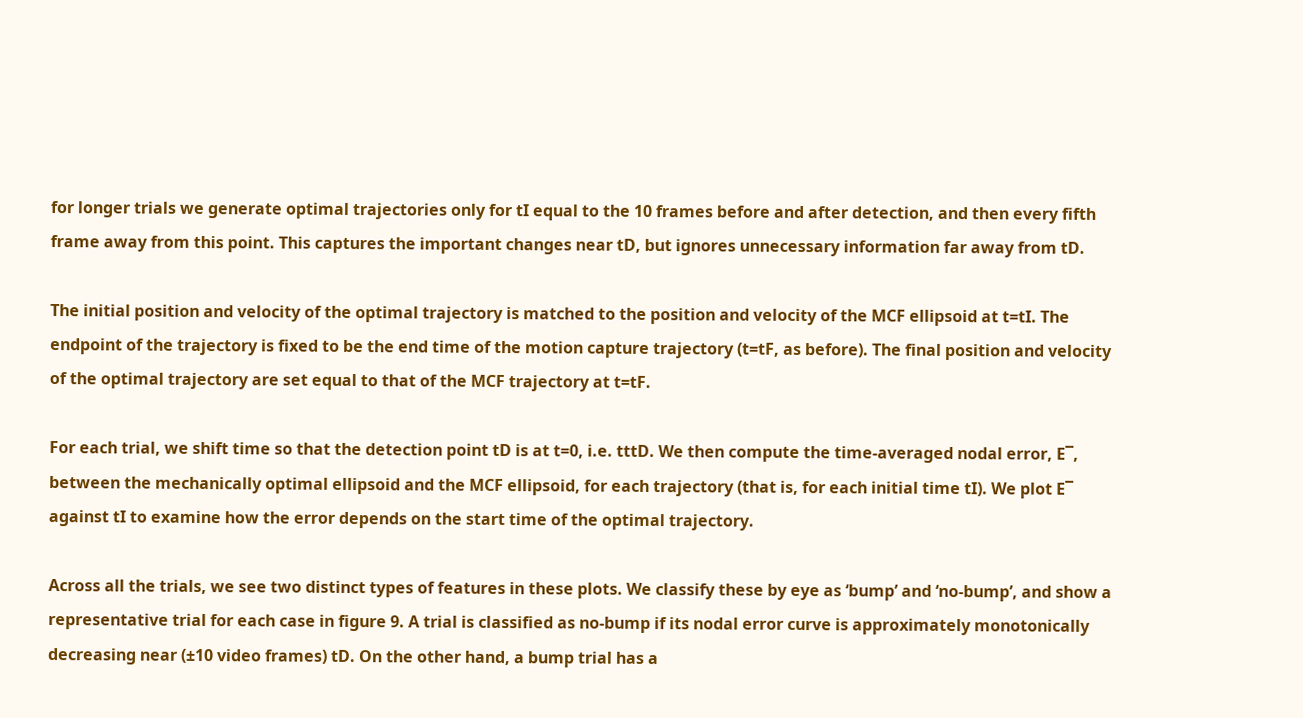for longer trials we generate optimal trajectories only for tI equal to the 10 frames before and after detection, and then every fifth frame away from this point. This captures the important changes near tD, but ignores unnecessary information far away from tD.

The initial position and velocity of the optimal trajectory is matched to the position and velocity of the MCF ellipsoid at t=tI. The endpoint of the trajectory is fixed to be the end time of the motion capture trajectory (t=tF, as before). The final position and velocity of the optimal trajectory are set equal to that of the MCF trajectory at t=tF.

For each trial, we shift time so that the detection point tD is at t=0, i.e. tttD. We then compute the time-averaged nodal error, E¯, between the mechanically optimal ellipsoid and the MCF ellipsoid, for each trajectory (that is, for each initial time tI). We plot E¯ against tI to examine how the error depends on the start time of the optimal trajectory.

Across all the trials, we see two distinct types of features in these plots. We classify these by eye as ‘bump’ and ‘no-bump’, and show a representative trial for each case in figure 9. A trial is classified as no-bump if its nodal error curve is approximately monotonically decreasing near (±10 video frames) tD. On the other hand, a bump trial has a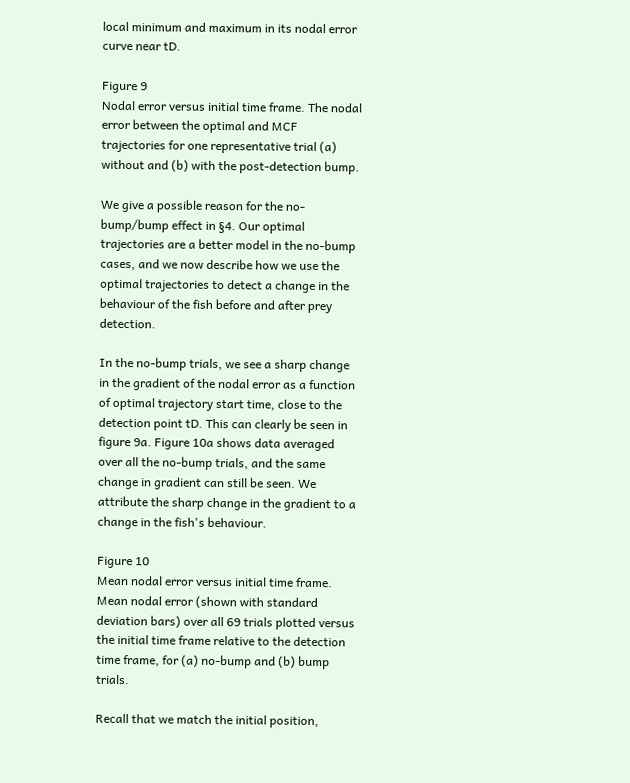local minimum and maximum in its nodal error curve near tD.

Figure 9
Nodal error versus initial time frame. The nodal error between the optimal and MCF trajectories for one representative trial (a) without and (b) with the post-detection bump.

We give a possible reason for the no-bump/bump effect in §4. Our optimal trajectories are a better model in the no-bump cases, and we now describe how we use the optimal trajectories to detect a change in the behaviour of the fish before and after prey detection.

In the no-bump trials, we see a sharp change in the gradient of the nodal error as a function of optimal trajectory start time, close to the detection point tD. This can clearly be seen in figure 9a. Figure 10a shows data averaged over all the no-bump trials, and the same change in gradient can still be seen. We attribute the sharp change in the gradient to a change in the fish's behaviour.

Figure 10
Mean nodal error versus initial time frame. Mean nodal error (shown with standard deviation bars) over all 69 trials plotted versus the initial time frame relative to the detection time frame, for (a) no-bump and (b) bump trials.

Recall that we match the initial position,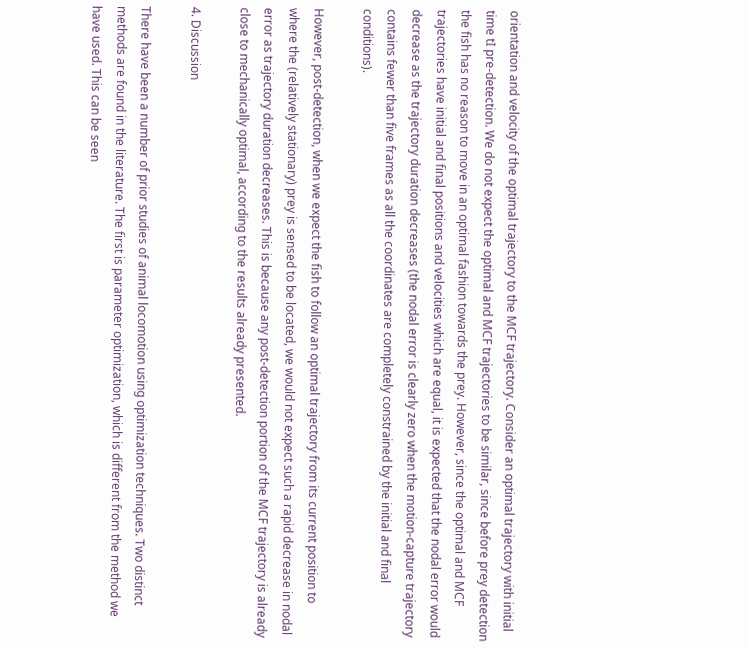orientation and velocity of the optimal trajectory to the MCF trajectory. Consider an optimal trajectory with initial time tI pre-detection. We do not expect the optimal and MCF trajectories to be similar, since before prey detection the fish has no reason to move in an optimal fashion towards the prey. However, since the optimal and MCF trajectories have initial and final positions and velocities which are equal, it is expected that the nodal error would decrease as the trajectory duration decreases (the nodal error is clearly zero when the motion-capture trajectory contains fewer than five frames as all the coordinates are completely constrained by the initial and final conditions).

However, post-detection, when we expect the fish to follow an optimal trajectory from its current position to where the (relatively stationary) prey is sensed to be located, we would not expect such a rapid decrease in nodal error as trajectory duration decreases. This is because any post-detection portion of the MCF trajectory is already close to mechanically optimal, according to the results already presented.

4. Discussion

There have been a number of prior studies of animal locomotion using optimization techniques. Two distinct methods are found in the literature. The first is parameter optimization, which is different from the method we have used. This can be seen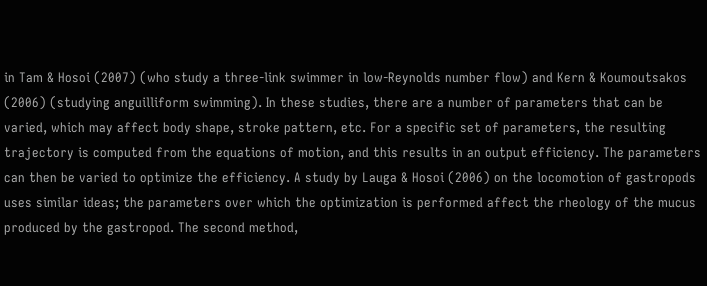in Tam & Hosoi (2007) (who study a three-link swimmer in low-Reynolds number flow) and Kern & Koumoutsakos (2006) (studying anguilliform swimming). In these studies, there are a number of parameters that can be varied, which may affect body shape, stroke pattern, etc. For a specific set of parameters, the resulting trajectory is computed from the equations of motion, and this results in an output efficiency. The parameters can then be varied to optimize the efficiency. A study by Lauga & Hosoi (2006) on the locomotion of gastropods uses similar ideas; the parameters over which the optimization is performed affect the rheology of the mucus produced by the gastropod. The second method,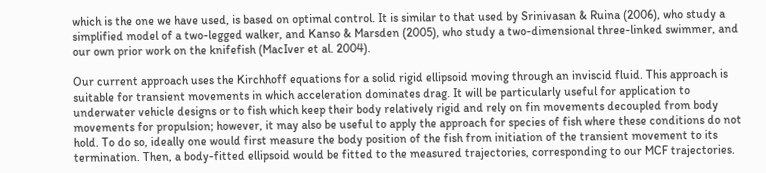which is the one we have used, is based on optimal control. It is similar to that used by Srinivasan & Ruina (2006), who study a simplified model of a two-legged walker, and Kanso & Marsden (2005), who study a two-dimensional three-linked swimmer, and our own prior work on the knifefish (MacIver et al. 2004).

Our current approach uses the Kirchhoff equations for a solid rigid ellipsoid moving through an inviscid fluid. This approach is suitable for transient movements in which acceleration dominates drag. It will be particularly useful for application to underwater vehicle designs or to fish which keep their body relatively rigid and rely on fin movements decoupled from body movements for propulsion; however, it may also be useful to apply the approach for species of fish where these conditions do not hold. To do so, ideally one would first measure the body position of the fish from initiation of the transient movement to its termination. Then, a body-fitted ellipsoid would be fitted to the measured trajectories, corresponding to our MCF trajectories.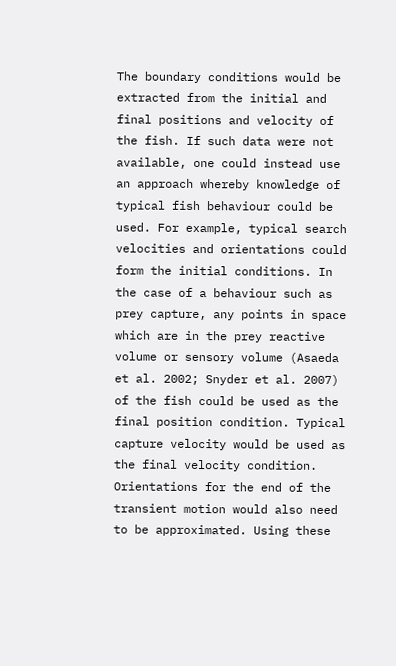The boundary conditions would be extracted from the initial and final positions and velocity of the fish. If such data were not available, one could instead use an approach whereby knowledge of typical fish behaviour could be used. For example, typical search velocities and orientations could form the initial conditions. In the case of a behaviour such as prey capture, any points in space which are in the prey reactive volume or sensory volume (Asaeda et al. 2002; Snyder et al. 2007) of the fish could be used as the final position condition. Typical capture velocity would be used as the final velocity condition. Orientations for the end of the transient motion would also need to be approximated. Using these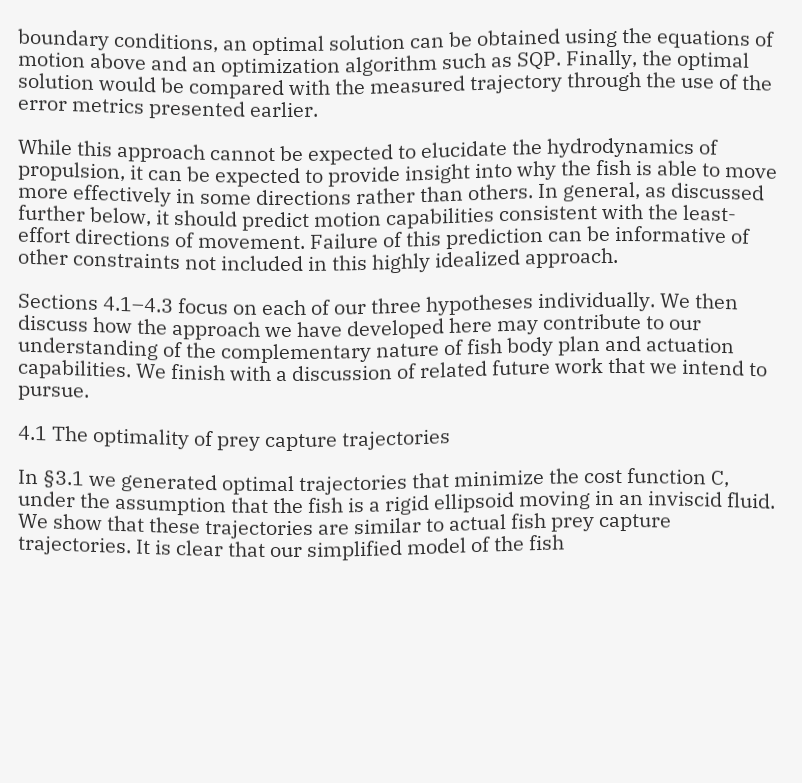boundary conditions, an optimal solution can be obtained using the equations of motion above and an optimization algorithm such as SQP. Finally, the optimal solution would be compared with the measured trajectory through the use of the error metrics presented earlier.

While this approach cannot be expected to elucidate the hydrodynamics of propulsion, it can be expected to provide insight into why the fish is able to move more effectively in some directions rather than others. In general, as discussed further below, it should predict motion capabilities consistent with the least-effort directions of movement. Failure of this prediction can be informative of other constraints not included in this highly idealized approach.

Sections 4.1–4.3 focus on each of our three hypotheses individually. We then discuss how the approach we have developed here may contribute to our understanding of the complementary nature of fish body plan and actuation capabilities. We finish with a discussion of related future work that we intend to pursue.

4.1 The optimality of prey capture trajectories

In §3.1 we generated optimal trajectories that minimize the cost function C, under the assumption that the fish is a rigid ellipsoid moving in an inviscid fluid. We show that these trajectories are similar to actual fish prey capture trajectories. It is clear that our simplified model of the fish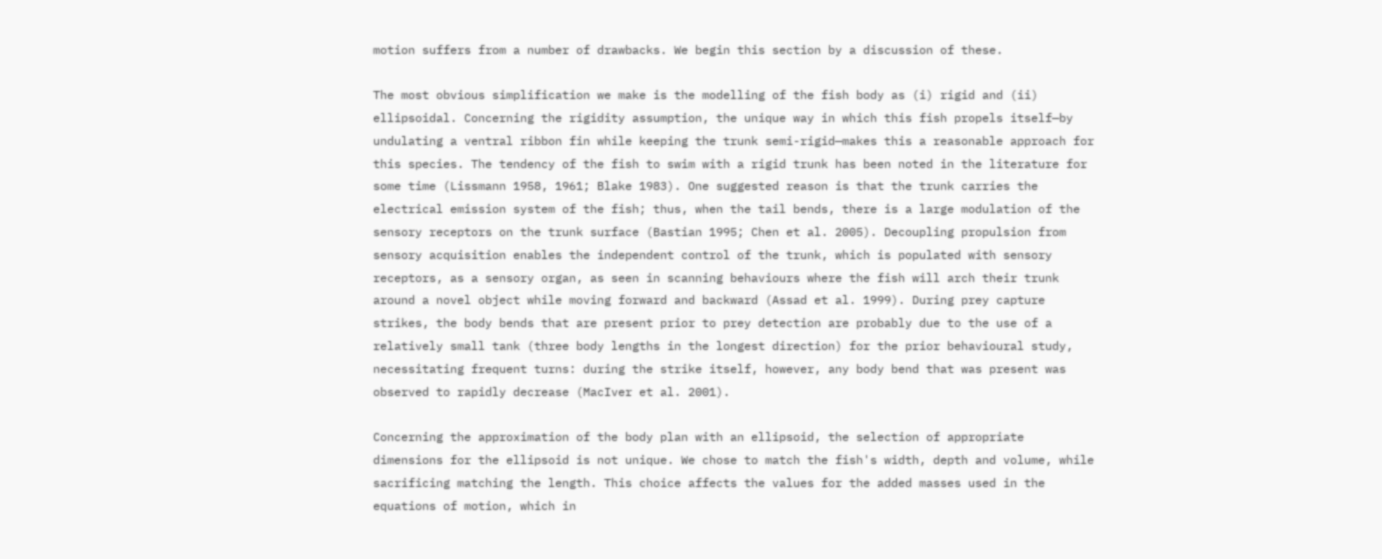motion suffers from a number of drawbacks. We begin this section by a discussion of these.

The most obvious simplification we make is the modelling of the fish body as (i) rigid and (ii) ellipsoidal. Concerning the rigidity assumption, the unique way in which this fish propels itself—by undulating a ventral ribbon fin while keeping the trunk semi-rigid—makes this a reasonable approach for this species. The tendency of the fish to swim with a rigid trunk has been noted in the literature for some time (Lissmann 1958, 1961; Blake 1983). One suggested reason is that the trunk carries the electrical emission system of the fish; thus, when the tail bends, there is a large modulation of the sensory receptors on the trunk surface (Bastian 1995; Chen et al. 2005). Decoupling propulsion from sensory acquisition enables the independent control of the trunk, which is populated with sensory receptors, as a sensory organ, as seen in scanning behaviours where the fish will arch their trunk around a novel object while moving forward and backward (Assad et al. 1999). During prey capture strikes, the body bends that are present prior to prey detection are probably due to the use of a relatively small tank (three body lengths in the longest direction) for the prior behavioural study, necessitating frequent turns: during the strike itself, however, any body bend that was present was observed to rapidly decrease (MacIver et al. 2001).

Concerning the approximation of the body plan with an ellipsoid, the selection of appropriate dimensions for the ellipsoid is not unique. We chose to match the fish's width, depth and volume, while sacrificing matching the length. This choice affects the values for the added masses used in the equations of motion, which in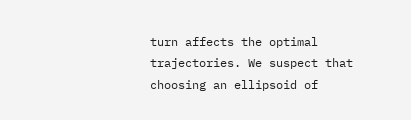turn affects the optimal trajectories. We suspect that choosing an ellipsoid of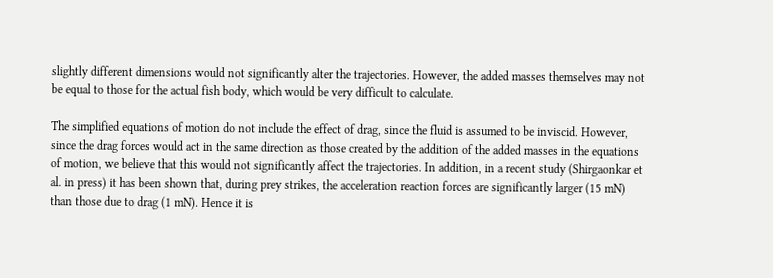slightly different dimensions would not significantly alter the trajectories. However, the added masses themselves may not be equal to those for the actual fish body, which would be very difficult to calculate.

The simplified equations of motion do not include the effect of drag, since the fluid is assumed to be inviscid. However, since the drag forces would act in the same direction as those created by the addition of the added masses in the equations of motion, we believe that this would not significantly affect the trajectories. In addition, in a recent study (Shirgaonkar et al. in press) it has been shown that, during prey strikes, the acceleration reaction forces are significantly larger (15 mN) than those due to drag (1 mN). Hence it is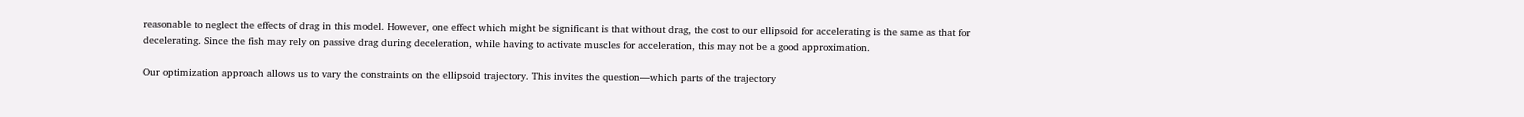reasonable to neglect the effects of drag in this model. However, one effect which might be significant is that without drag, the cost to our ellipsoid for accelerating is the same as that for decelerating. Since the fish may rely on passive drag during deceleration, while having to activate muscles for acceleration, this may not be a good approximation.

Our optimization approach allows us to vary the constraints on the ellipsoid trajectory. This invites the question—which parts of the trajectory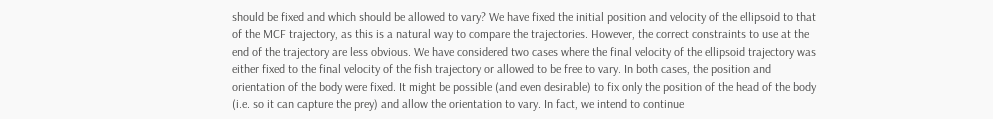should be fixed and which should be allowed to vary? We have fixed the initial position and velocity of the ellipsoid to that of the MCF trajectory, as this is a natural way to compare the trajectories. However, the correct constraints to use at the end of the trajectory are less obvious. We have considered two cases where the final velocity of the ellipsoid trajectory was either fixed to the final velocity of the fish trajectory or allowed to be free to vary. In both cases, the position and orientation of the body were fixed. It might be possible (and even desirable) to fix only the position of the head of the body (i.e. so it can capture the prey) and allow the orientation to vary. In fact, we intend to continue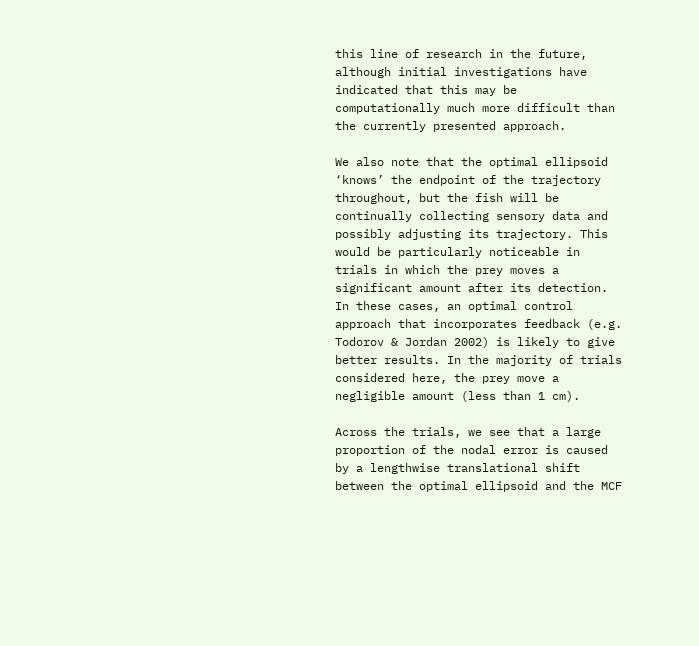this line of research in the future, although initial investigations have indicated that this may be computationally much more difficult than the currently presented approach.

We also note that the optimal ellipsoid ‘knows’ the endpoint of the trajectory throughout, but the fish will be continually collecting sensory data and possibly adjusting its trajectory. This would be particularly noticeable in trials in which the prey moves a significant amount after its detection. In these cases, an optimal control approach that incorporates feedback (e.g. Todorov & Jordan 2002) is likely to give better results. In the majority of trials considered here, the prey move a negligible amount (less than 1 cm).

Across the trials, we see that a large proportion of the nodal error is caused by a lengthwise translational shift between the optimal ellipsoid and the MCF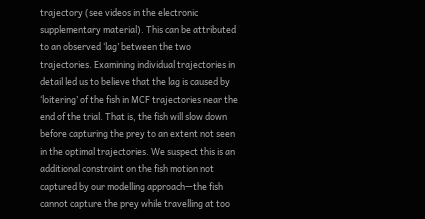trajectory (see videos in the electronic supplementary material). This can be attributed to an observed ‘lag’ between the two trajectories. Examining individual trajectories in detail led us to believe that the lag is caused by ‘loitering’ of the fish in MCF trajectories near the end of the trial. That is, the fish will slow down before capturing the prey to an extent not seen in the optimal trajectories. We suspect this is an additional constraint on the fish motion not captured by our modelling approach—the fish cannot capture the prey while travelling at too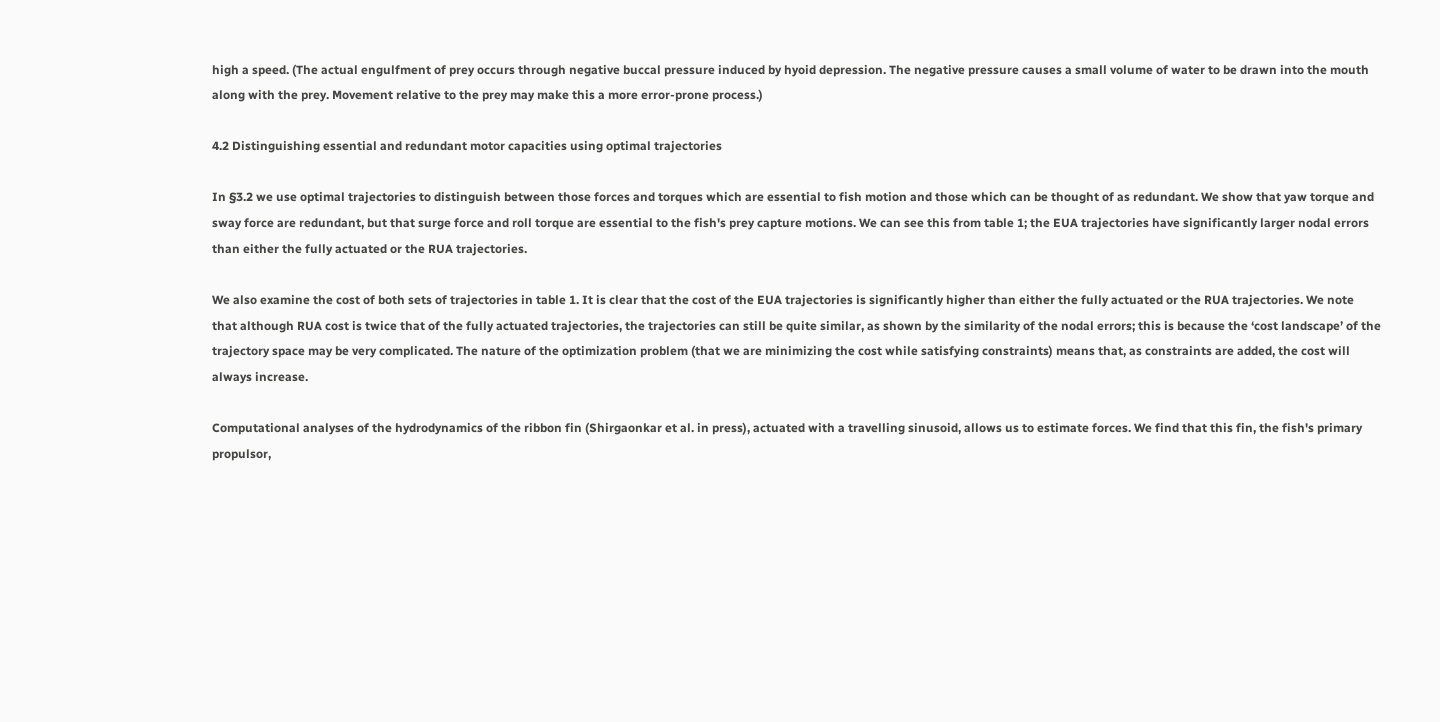high a speed. (The actual engulfment of prey occurs through negative buccal pressure induced by hyoid depression. The negative pressure causes a small volume of water to be drawn into the mouth along with the prey. Movement relative to the prey may make this a more error-prone process.)

4.2 Distinguishing essential and redundant motor capacities using optimal trajectories

In §3.2 we use optimal trajectories to distinguish between those forces and torques which are essential to fish motion and those which can be thought of as redundant. We show that yaw torque and sway force are redundant, but that surge force and roll torque are essential to the fish's prey capture motions. We can see this from table 1; the EUA trajectories have significantly larger nodal errors than either the fully actuated or the RUA trajectories.

We also examine the cost of both sets of trajectories in table 1. It is clear that the cost of the EUA trajectories is significantly higher than either the fully actuated or the RUA trajectories. We note that although RUA cost is twice that of the fully actuated trajectories, the trajectories can still be quite similar, as shown by the similarity of the nodal errors; this is because the ‘cost landscape’ of the trajectory space may be very complicated. The nature of the optimization problem (that we are minimizing the cost while satisfying constraints) means that, as constraints are added, the cost will always increase.

Computational analyses of the hydrodynamics of the ribbon fin (Shirgaonkar et al. in press), actuated with a travelling sinusoid, allows us to estimate forces. We find that this fin, the fish's primary propulsor,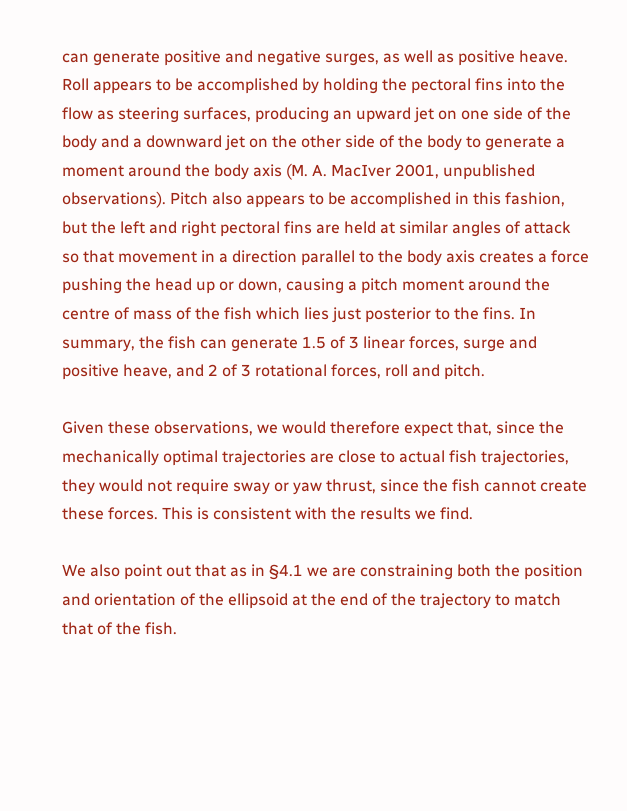can generate positive and negative surges, as well as positive heave. Roll appears to be accomplished by holding the pectoral fins into the flow as steering surfaces, producing an upward jet on one side of the body and a downward jet on the other side of the body to generate a moment around the body axis (M. A. MacIver 2001, unpublished observations). Pitch also appears to be accomplished in this fashion, but the left and right pectoral fins are held at similar angles of attack so that movement in a direction parallel to the body axis creates a force pushing the head up or down, causing a pitch moment around the centre of mass of the fish which lies just posterior to the fins. In summary, the fish can generate 1.5 of 3 linear forces, surge and positive heave, and 2 of 3 rotational forces, roll and pitch.

Given these observations, we would therefore expect that, since the mechanically optimal trajectories are close to actual fish trajectories, they would not require sway or yaw thrust, since the fish cannot create these forces. This is consistent with the results we find.

We also point out that as in §4.1 we are constraining both the position and orientation of the ellipsoid at the end of the trajectory to match that of the fish.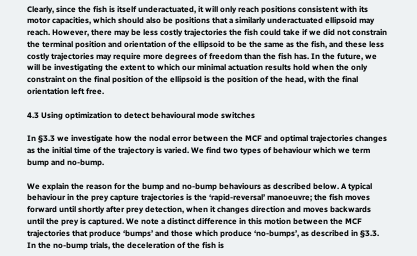Clearly, since the fish is itself underactuated, it will only reach positions consistent with its motor capacities, which should also be positions that a similarly underactuated ellipsoid may reach. However, there may be less costly trajectories the fish could take if we did not constrain the terminal position and orientation of the ellipsoid to be the same as the fish, and these less costly trajectories may require more degrees of freedom than the fish has. In the future, we will be investigating the extent to which our minimal actuation results hold when the only constraint on the final position of the ellipsoid is the position of the head, with the final orientation left free.

4.3 Using optimization to detect behavioural mode switches

In §3.3 we investigate how the nodal error between the MCF and optimal trajectories changes as the initial time of the trajectory is varied. We find two types of behaviour which we term bump and no-bump.

We explain the reason for the bump and no-bump behaviours as described below. A typical behaviour in the prey capture trajectories is the ‘rapid-reversal’ manoeuvre; the fish moves forward until shortly after prey detection, when it changes direction and moves backwards until the prey is captured. We note a distinct difference in this motion between the MCF trajectories that produce ‘bumps’ and those which produce ‘no-bumps’, as described in §3.3. In the no-bump trials, the deceleration of the fish is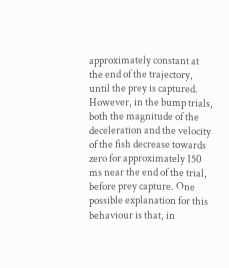approximately constant at the end of the trajectory, until the prey is captured. However, in the bump trials, both the magnitude of the deceleration and the velocity of the fish decrease towards zero for approximately 150 ms near the end of the trial, before prey capture. One possible explanation for this behaviour is that, in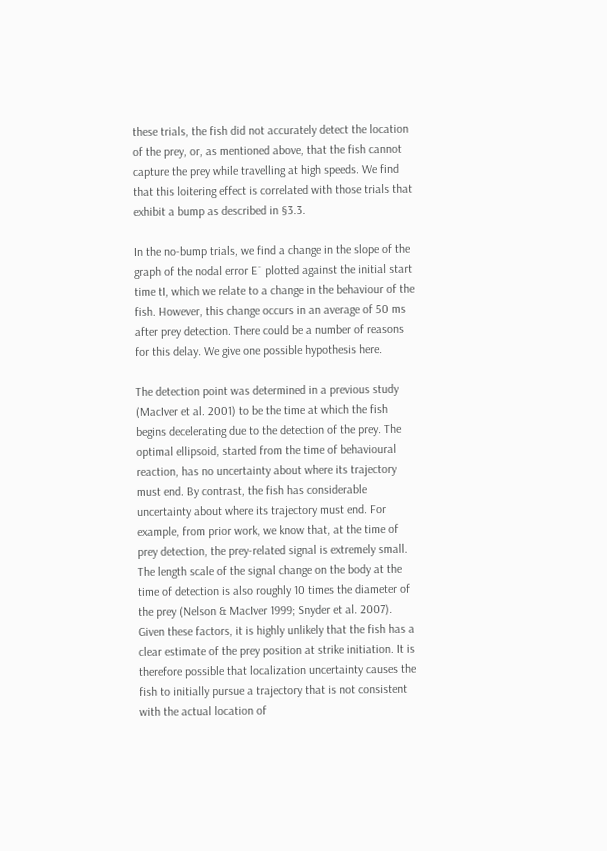these trials, the fish did not accurately detect the location of the prey, or, as mentioned above, that the fish cannot capture the prey while travelling at high speeds. We find that this loitering effect is correlated with those trials that exhibit a bump as described in §3.3.

In the no-bump trials, we find a change in the slope of the graph of the nodal error E¯ plotted against the initial start time tI, which we relate to a change in the behaviour of the fish. However, this change occurs in an average of 50 ms after prey detection. There could be a number of reasons for this delay. We give one possible hypothesis here.

The detection point was determined in a previous study (MacIver et al. 2001) to be the time at which the fish begins decelerating due to the detection of the prey. The optimal ellipsoid, started from the time of behavioural reaction, has no uncertainty about where its trajectory must end. By contrast, the fish has considerable uncertainty about where its trajectory must end. For example, from prior work, we know that, at the time of prey detection, the prey-related signal is extremely small. The length scale of the signal change on the body at the time of detection is also roughly 10 times the diameter of the prey (Nelson & MacIver 1999; Snyder et al. 2007). Given these factors, it is highly unlikely that the fish has a clear estimate of the prey position at strike initiation. It is therefore possible that localization uncertainty causes the fish to initially pursue a trajectory that is not consistent with the actual location of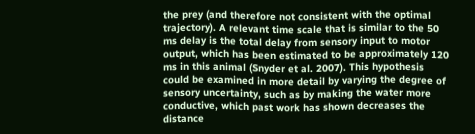the prey (and therefore not consistent with the optimal trajectory). A relevant time scale that is similar to the 50 ms delay is the total delay from sensory input to motor output, which has been estimated to be approximately 120 ms in this animal (Snyder et al. 2007). This hypothesis could be examined in more detail by varying the degree of sensory uncertainty, such as by making the water more conductive, which past work has shown decreases the distance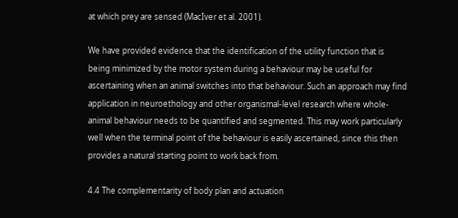at which prey are sensed (MacIver et al. 2001).

We have provided evidence that the identification of the utility function that is being minimized by the motor system during a behaviour may be useful for ascertaining when an animal switches into that behaviour. Such an approach may find application in neuroethology and other organismal-level research where whole-animal behaviour needs to be quantified and segmented. This may work particularly well when the terminal point of the behaviour is easily ascertained, since this then provides a natural starting point to work back from.

4.4 The complementarity of body plan and actuation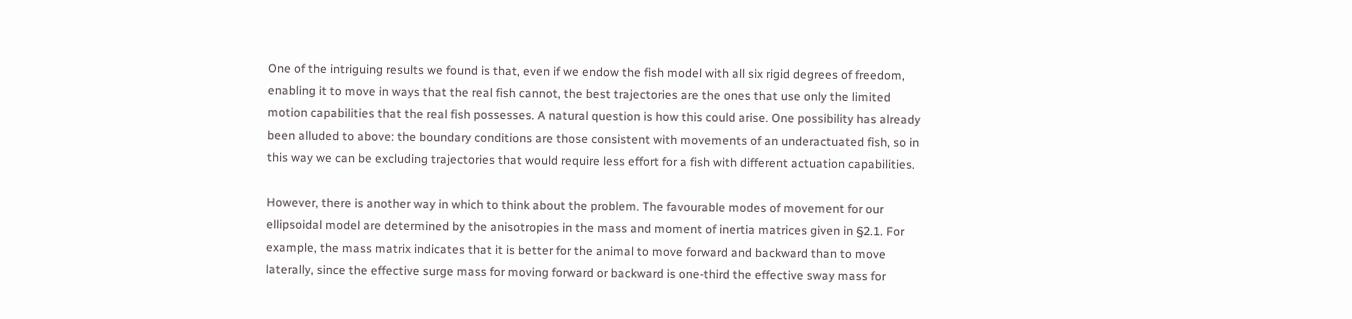One of the intriguing results we found is that, even if we endow the fish model with all six rigid degrees of freedom, enabling it to move in ways that the real fish cannot, the best trajectories are the ones that use only the limited motion capabilities that the real fish possesses. A natural question is how this could arise. One possibility has already been alluded to above: the boundary conditions are those consistent with movements of an underactuated fish, so in this way we can be excluding trajectories that would require less effort for a fish with different actuation capabilities.

However, there is another way in which to think about the problem. The favourable modes of movement for our ellipsoidal model are determined by the anisotropies in the mass and moment of inertia matrices given in §2.1. For example, the mass matrix indicates that it is better for the animal to move forward and backward than to move laterally, since the effective surge mass for moving forward or backward is one-third the effective sway mass for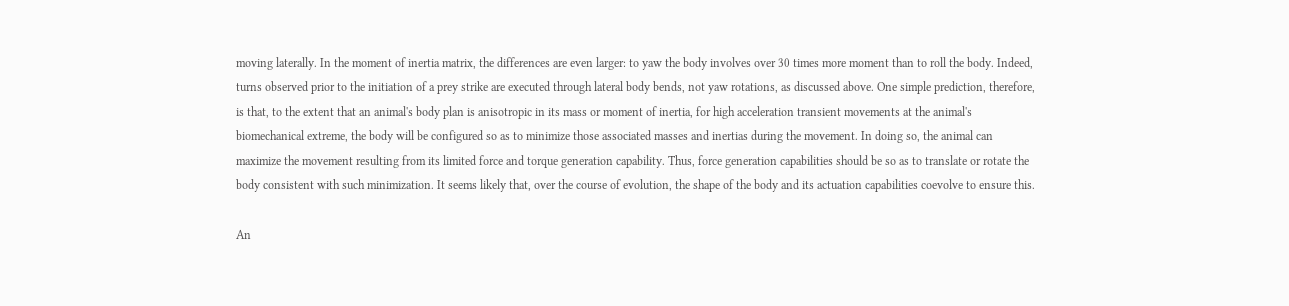moving laterally. In the moment of inertia matrix, the differences are even larger: to yaw the body involves over 30 times more moment than to roll the body. Indeed, turns observed prior to the initiation of a prey strike are executed through lateral body bends, not yaw rotations, as discussed above. One simple prediction, therefore, is that, to the extent that an animal's body plan is anisotropic in its mass or moment of inertia, for high acceleration transient movements at the animal's biomechanical extreme, the body will be configured so as to minimize those associated masses and inertias during the movement. In doing so, the animal can maximize the movement resulting from its limited force and torque generation capability. Thus, force generation capabilities should be so as to translate or rotate the body consistent with such minimization. It seems likely that, over the course of evolution, the shape of the body and its actuation capabilities coevolve to ensure this.

An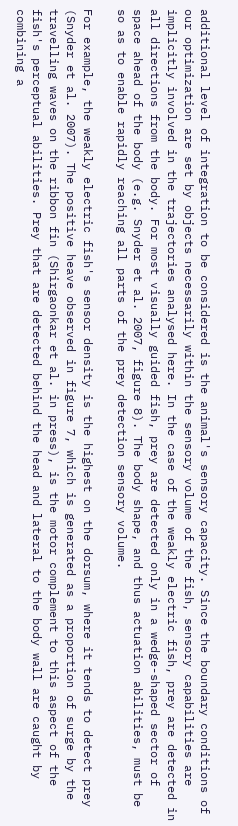additional level of integration to be considered is the animal's sensory capacity. Since the boundary conditions of our optimization are set by objects necessarily within the sensory volume of the fish, sensory capabilities are implicitly involved in the trajectories analysed here. In the case of the weakly electric fish, prey are detected in all directions from the body. For most visually guided fish, prey are detected only in a wedge-shaped sector of space ahead of the body (e.g. Snyder et al. 2007, figure 8). The body shape, and thus actuation abilities, must be so as to enable rapidly reaching all parts of the prey detection sensory volume.

For example, the weakly electric fish's sensor density is the highest on the dorsum, where it tends to detect prey (Snyder et al. 2007). The positive heave observed in figure 7, which is generated as a proportion of surge by the travelling waves on the ribbon fin (Shirgaonkar et al. in press), is the motor complement to this aspect of the fish's perceptual abilities. Prey that are detected behind the head and lateral to the body wall are caught by combining a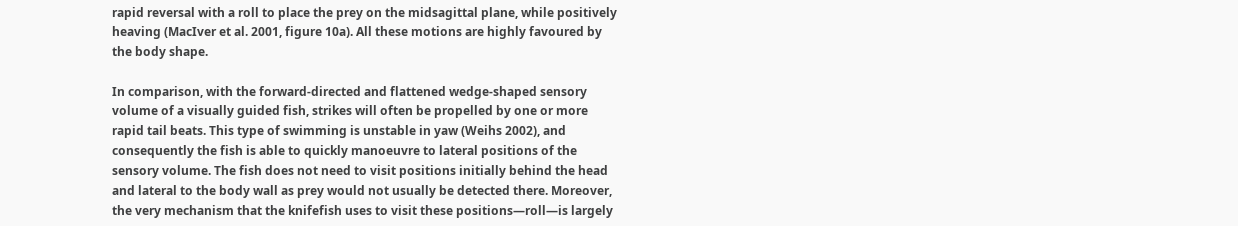rapid reversal with a roll to place the prey on the midsagittal plane, while positively heaving (MacIver et al. 2001, figure 10a). All these motions are highly favoured by the body shape.

In comparison, with the forward-directed and flattened wedge-shaped sensory volume of a visually guided fish, strikes will often be propelled by one or more rapid tail beats. This type of swimming is unstable in yaw (Weihs 2002), and consequently the fish is able to quickly manoeuvre to lateral positions of the sensory volume. The fish does not need to visit positions initially behind the head and lateral to the body wall as prey would not usually be detected there. Moreover, the very mechanism that the knifefish uses to visit these positions—roll—is largely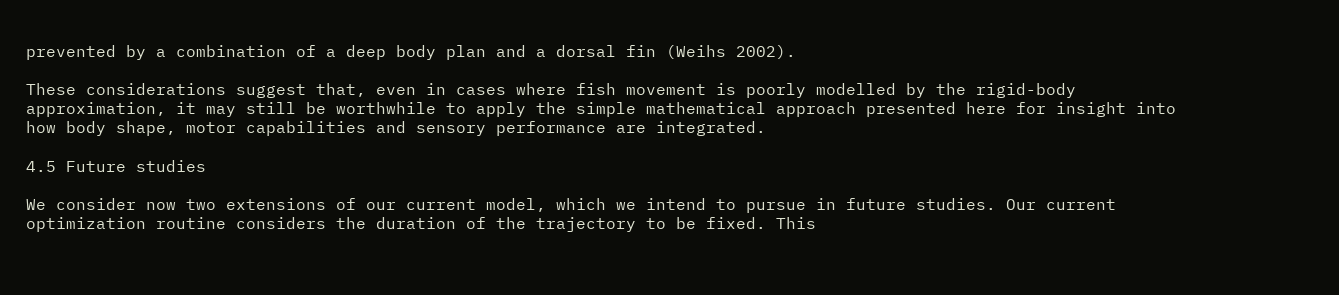prevented by a combination of a deep body plan and a dorsal fin (Weihs 2002).

These considerations suggest that, even in cases where fish movement is poorly modelled by the rigid-body approximation, it may still be worthwhile to apply the simple mathematical approach presented here for insight into how body shape, motor capabilities and sensory performance are integrated.

4.5 Future studies

We consider now two extensions of our current model, which we intend to pursue in future studies. Our current optimization routine considers the duration of the trajectory to be fixed. This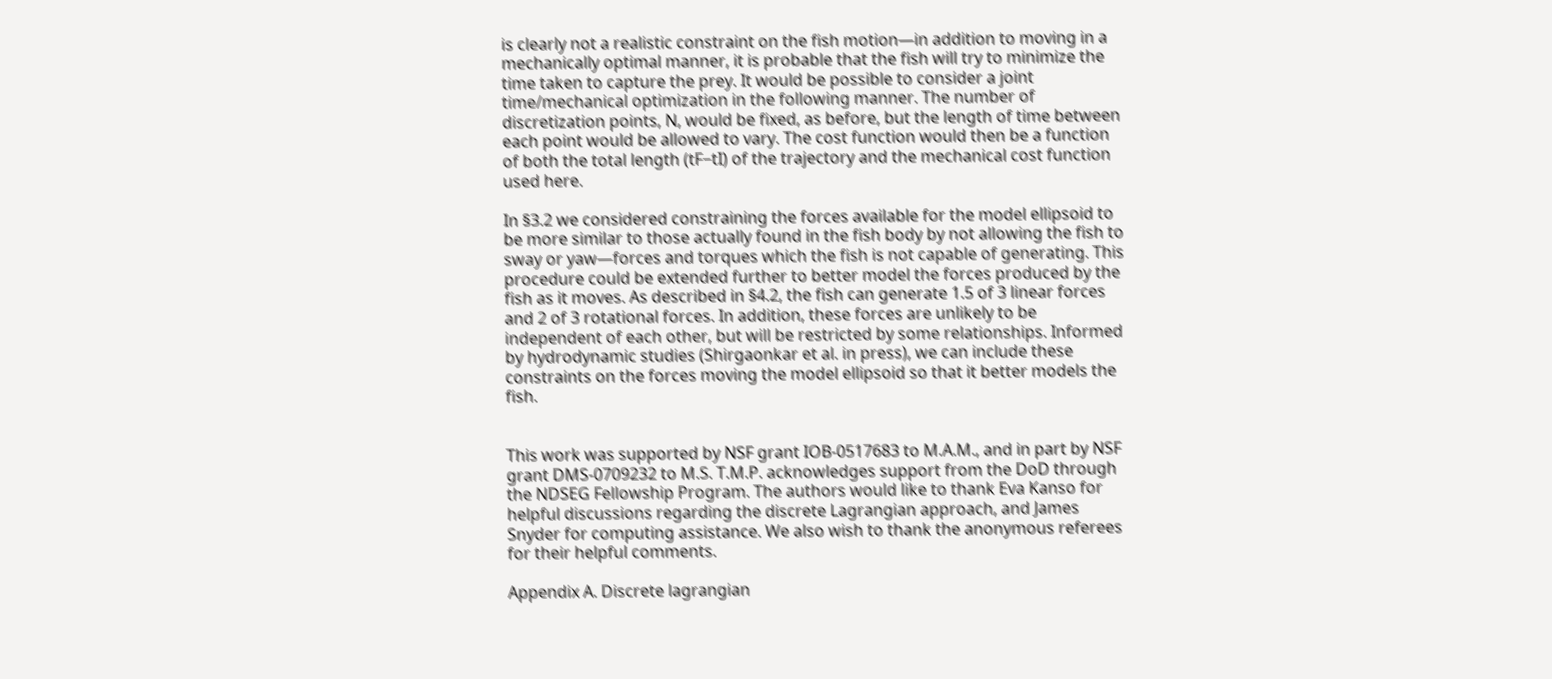is clearly not a realistic constraint on the fish motion—in addition to moving in a mechanically optimal manner, it is probable that the fish will try to minimize the time taken to capture the prey. It would be possible to consider a joint time/mechanical optimization in the following manner. The number of discretization points, N, would be fixed, as before, but the length of time between each point would be allowed to vary. The cost function would then be a function of both the total length (tF−tI) of the trajectory and the mechanical cost function used here.

In §3.2 we considered constraining the forces available for the model ellipsoid to be more similar to those actually found in the fish body by not allowing the fish to sway or yaw—forces and torques which the fish is not capable of generating. This procedure could be extended further to better model the forces produced by the fish as it moves. As described in §4.2, the fish can generate 1.5 of 3 linear forces and 2 of 3 rotational forces. In addition, these forces are unlikely to be independent of each other, but will be restricted by some relationships. Informed by hydrodynamic studies (Shirgaonkar et al. in press), we can include these constraints on the forces moving the model ellipsoid so that it better models the fish.


This work was supported by NSF grant IOB-0517683 to M.A.M., and in part by NSF grant DMS-0709232 to M.S. T.M.P. acknowledges support from the DoD through the NDSEG Fellowship Program. The authors would like to thank Eva Kanso for helpful discussions regarding the discrete Lagrangian approach, and James Snyder for computing assistance. We also wish to thank the anonymous referees for their helpful comments.

Appendix A. Discrete lagrangian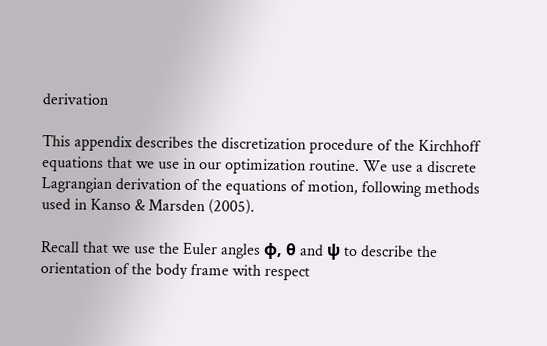derivation

This appendix describes the discretization procedure of the Kirchhoff equations that we use in our optimization routine. We use a discrete Lagrangian derivation of the equations of motion, following methods used in Kanso & Marsden (2005).

Recall that we use the Euler angles ϕ, θ and ψ to describe the orientation of the body frame with respect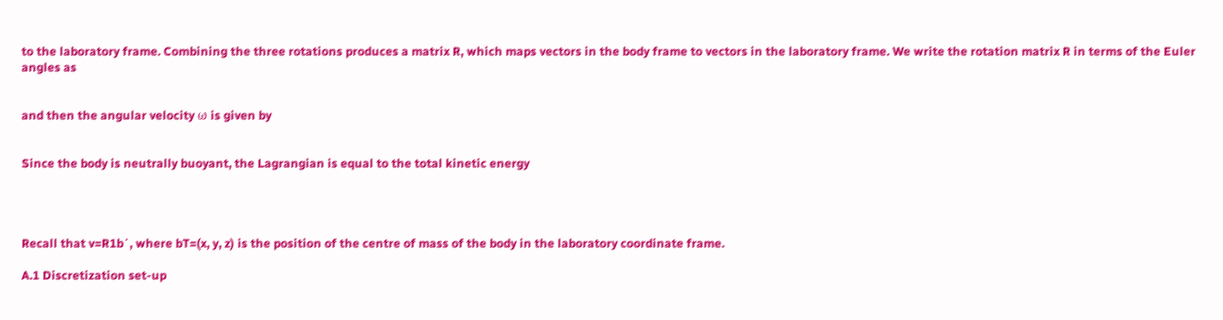to the laboratory frame. Combining the three rotations produces a matrix R, which maps vectors in the body frame to vectors in the laboratory frame. We write the rotation matrix R in terms of the Euler angles as


and then the angular velocity ω is given by


Since the body is neutrally buoyant, the Lagrangian is equal to the total kinetic energy




Recall that v=R1b˙, where bT=(x, y, z) is the position of the centre of mass of the body in the laboratory coordinate frame.

A.1 Discretization set-up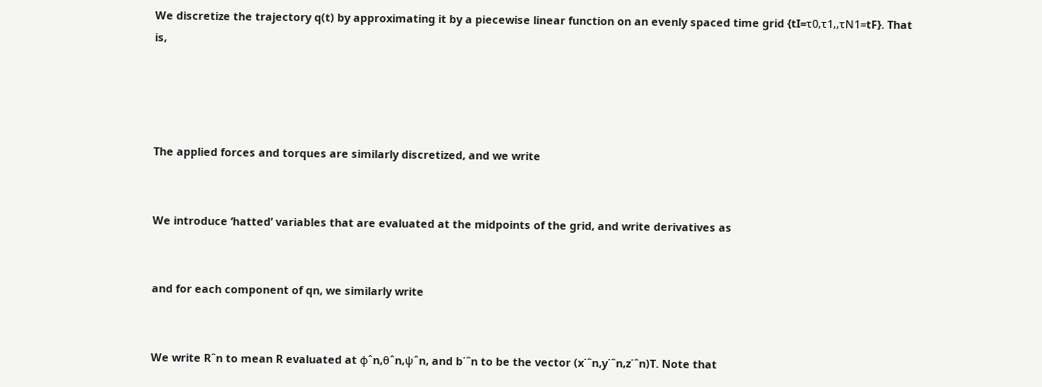We discretize the trajectory q(t) by approximating it by a piecewise linear function on an evenly spaced time grid {tI=τ0,τ1,,τN1=tF}. That is,




The applied forces and torques are similarly discretized, and we write


We introduce ‘hatted’ variables that are evaluated at the midpoints of the grid, and write derivatives as


and for each component of qn, we similarly write


We write Rˆn to mean R evaluated at ϕˆn,θˆn,ψˆn, and b˙ˆn to be the vector (x˙ˆn,y˙ˆn,z˙ˆn)T. Note that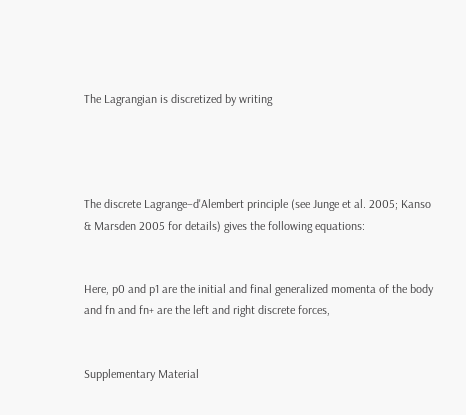The Lagrangian is discretized by writing




The discrete Lagrange–d'Alembert principle (see Junge et al. 2005; Kanso & Marsden 2005 for details) gives the following equations:


Here, p0 and p1 are the initial and final generalized momenta of the body and fn and fn+ are the left and right discrete forces,


Supplementary Material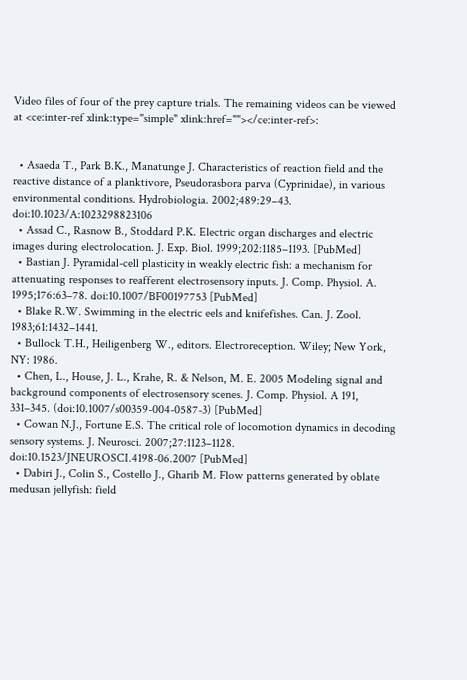Video files of four of the prey capture trials. The remaining videos can be viewed at <ce:inter-ref xlink:type="simple" xlink:href=""></ce:inter-ref>:


  • Asaeda T., Park B.K., Manatunge J. Characteristics of reaction field and the reactive distance of a planktivore, Pseudorasbora parva (Cyprinidae), in various environmental conditions. Hydrobiologia. 2002;489:29–43. doi:10.1023/A:1023298823106
  • Assad C., Rasnow B., Stoddard P.K. Electric organ discharges and electric images during electrolocation. J. Exp. Biol. 1999;202:1185–1193. [PubMed]
  • Bastian J. Pyramidal-cell plasticity in weakly electric fish: a mechanism for attenuating responses to reafferent electrosensory inputs. J. Comp. Physiol. A. 1995;176:63–78. doi:10.1007/BF00197753 [PubMed]
  • Blake R.W. Swimming in the electric eels and knifefishes. Can. J. Zool. 1983;61:1432–1441.
  • Bullock T.H., Heiligenberg W., editors. Electroreception. Wiley; New York, NY: 1986.
  • Chen, L., House, J. L., Krahe, R. & Nelson, M. E. 2005 Modeling signal and background components of electrosensory scenes. J. Comp. Physiol. A 191, 331–345. (doi:10.1007/s00359-004-0587-3) [PubMed]
  • Cowan N.J., Fortune E.S. The critical role of locomotion dynamics in decoding sensory systems. J. Neurosci. 2007;27:1123–1128. doi:10.1523/JNEUROSCI.4198-06.2007 [PubMed]
  • Dabiri J., Colin S., Costello J., Gharib M. Flow patterns generated by oblate medusan jellyfish: field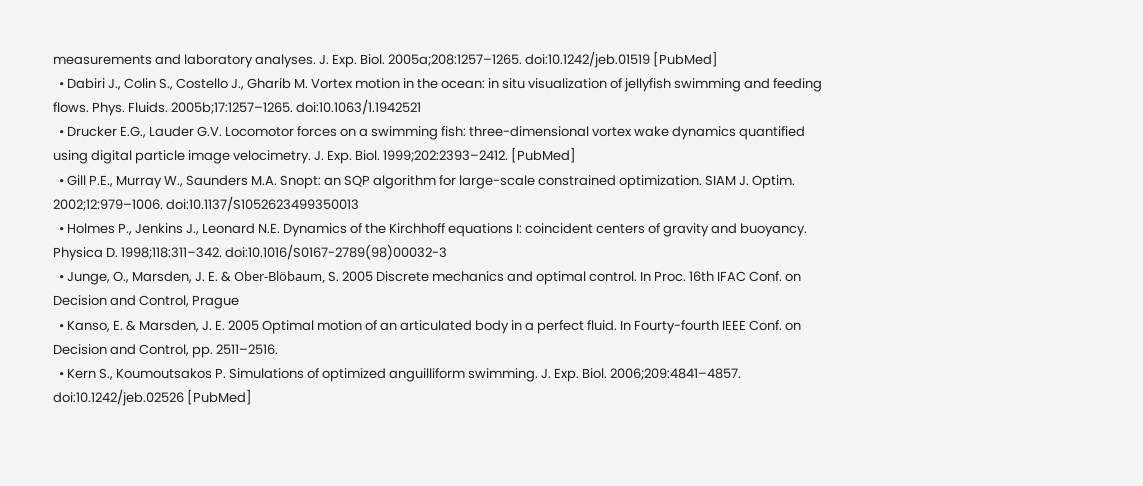measurements and laboratory analyses. J. Exp. Biol. 2005a;208:1257–1265. doi:10.1242/jeb.01519 [PubMed]
  • Dabiri J., Colin S., Costello J., Gharib M. Vortex motion in the ocean: in situ visualization of jellyfish swimming and feeding flows. Phys. Fluids. 2005b;17:1257–1265. doi:10.1063/1.1942521
  • Drucker E.G., Lauder G.V. Locomotor forces on a swimming fish: three-dimensional vortex wake dynamics quantified using digital particle image velocimetry. J. Exp. Biol. 1999;202:2393–2412. [PubMed]
  • Gill P.E., Murray W., Saunders M.A. Snopt: an SQP algorithm for large-scale constrained optimization. SIAM J. Optim. 2002;12:979–1006. doi:10.1137/S1052623499350013
  • Holmes P., Jenkins J., Leonard N.E. Dynamics of the Kirchhoff equations I: coincident centers of gravity and buoyancy. Physica D. 1998;118:311–342. doi:10.1016/S0167-2789(98)00032-3
  • Junge, O., Marsden, J. E. & Ober-Blöbaum, S. 2005 Discrete mechanics and optimal control. In Proc. 16th IFAC Conf. on Decision and Control, Prague
  • Kanso, E. & Marsden, J. E. 2005 Optimal motion of an articulated body in a perfect fluid. In Fourty-fourth IEEE Conf. on Decision and Control, pp. 2511–2516.
  • Kern S., Koumoutsakos P. Simulations of optimized anguilliform swimming. J. Exp. Biol. 2006;209:4841–4857. doi:10.1242/jeb.02526 [PubMed]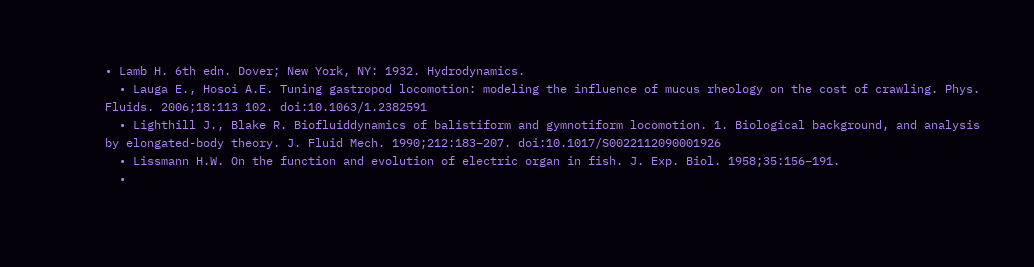• Lamb H. 6th edn. Dover; New York, NY: 1932. Hydrodynamics.
  • Lauga E., Hosoi A.E. Tuning gastropod locomotion: modeling the influence of mucus rheology on the cost of crawling. Phys. Fluids. 2006;18:113 102. doi:10.1063/1.2382591
  • Lighthill J., Blake R. Biofluiddynamics of balistiform and gymnotiform locomotion. 1. Biological background, and analysis by elongated-body theory. J. Fluid Mech. 1990;212:183–207. doi:10.1017/S0022112090001926
  • Lissmann H.W. On the function and evolution of electric organ in fish. J. Exp. Biol. 1958;35:156–191.
  •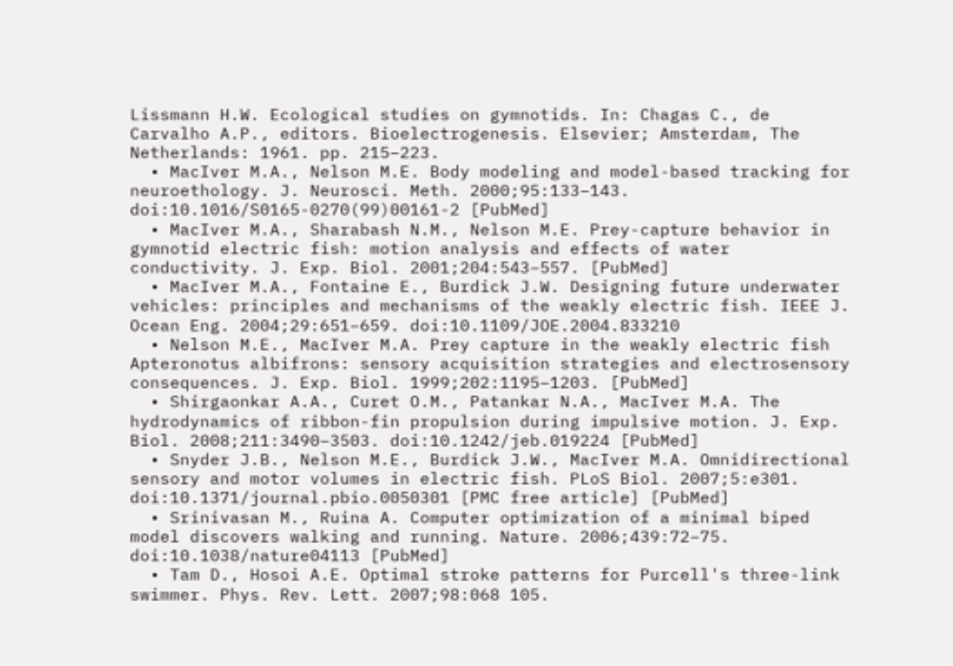Lissmann H.W. Ecological studies on gymnotids. In: Chagas C., de Carvalho A.P., editors. Bioelectrogenesis. Elsevier; Amsterdam, The Netherlands: 1961. pp. 215–223.
  • MacIver M.A., Nelson M.E. Body modeling and model-based tracking for neuroethology. J. Neurosci. Meth. 2000;95:133–143. doi:10.1016/S0165-0270(99)00161-2 [PubMed]
  • MacIver M.A., Sharabash N.M., Nelson M.E. Prey-capture behavior in gymnotid electric fish: motion analysis and effects of water conductivity. J. Exp. Biol. 2001;204:543–557. [PubMed]
  • MacIver M.A., Fontaine E., Burdick J.W. Designing future underwater vehicles: principles and mechanisms of the weakly electric fish. IEEE J. Ocean Eng. 2004;29:651–659. doi:10.1109/JOE.2004.833210
  • Nelson M.E., MacIver M.A. Prey capture in the weakly electric fish Apteronotus albifrons: sensory acquisition strategies and electrosensory consequences. J. Exp. Biol. 1999;202:1195–1203. [PubMed]
  • Shirgaonkar A.A., Curet O.M., Patankar N.A., MacIver M.A. The hydrodynamics of ribbon-fin propulsion during impulsive motion. J. Exp. Biol. 2008;211:3490–3503. doi:10.1242/jeb.019224 [PubMed]
  • Snyder J.B., Nelson M.E., Burdick J.W., MacIver M.A. Omnidirectional sensory and motor volumes in electric fish. PLoS Biol. 2007;5:e301. doi:10.1371/journal.pbio.0050301 [PMC free article] [PubMed]
  • Srinivasan M., Ruina A. Computer optimization of a minimal biped model discovers walking and running. Nature. 2006;439:72–75. doi:10.1038/nature04113 [PubMed]
  • Tam D., Hosoi A.E. Optimal stroke patterns for Purcell's three-link swimmer. Phys. Rev. Lett. 2007;98:068 105.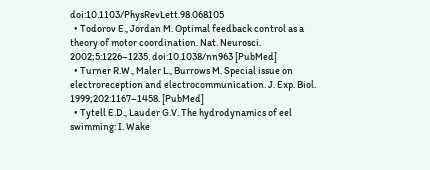doi:10.1103/PhysRevLett.98.068105
  • Todorov E., Jordan M. Optimal feedback control as a theory of motor coordination. Nat. Neurosci. 2002;5:1226–1235. doi:10.1038/nn963 [PubMed]
  • Turner R.W., Maler L., Burrows M. Special issue on electroreception and electrocommunication. J. Exp. Biol. 1999;202:1167–1458. [PubMed]
  • Tytell E.D., Lauder G.V. The hydrodynamics of eel swimming: I. Wake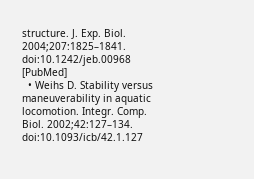structure. J. Exp. Biol. 2004;207:1825–1841. doi:10.1242/jeb.00968 [PubMed]
  • Weihs D. Stability versus maneuverability in aquatic locomotion. Integr. Comp. Biol. 2002;42:127–134. doi:10.1093/icb/42.1.127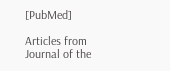[PubMed]

Articles from Journal of the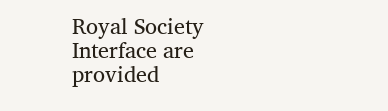Royal Society Interface are provided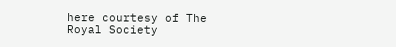here courtesy of The Royal Society